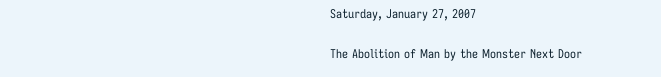Saturday, January 27, 2007

The Abolition of Man by the Monster Next Door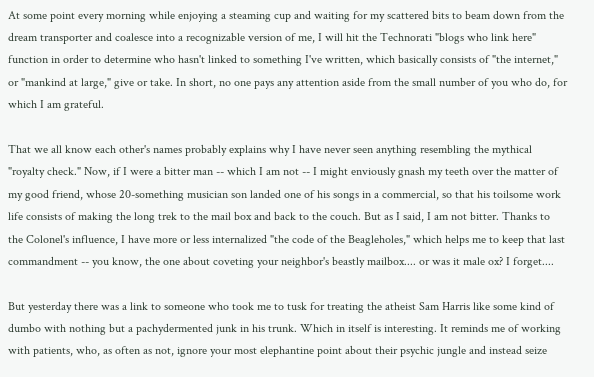At some point every morning while enjoying a steaming cup and waiting for my scattered bits to beam down from the dream transporter and coalesce into a recognizable version of me, I will hit the Technorati "blogs who link here" function in order to determine who hasn't linked to something I've written, which basically consists of "the internet," or "mankind at large," give or take. In short, no one pays any attention aside from the small number of you who do, for which I am grateful.

That we all know each other's names probably explains why I have never seen anything resembling the mythical "royalty check." Now, if I were a bitter man -- which I am not -- I might enviously gnash my teeth over the matter of my good friend, whose 20-something musician son landed one of his songs in a commercial, so that his toilsome work life consists of making the long trek to the mail box and back to the couch. But as I said, I am not bitter. Thanks to the Colonel's influence, I have more or less internalized "the code of the Beagleholes," which helps me to keep that last commandment -- you know, the one about coveting your neighbor's beastly mailbox.... or was it male ox? I forget....

But yesterday there was a link to someone who took me to tusk for treating the atheist Sam Harris like some kind of dumbo with nothing but a pachydermented junk in his trunk. Which in itself is interesting. It reminds me of working with patients, who, as often as not, ignore your most elephantine point about their psychic jungle and instead seize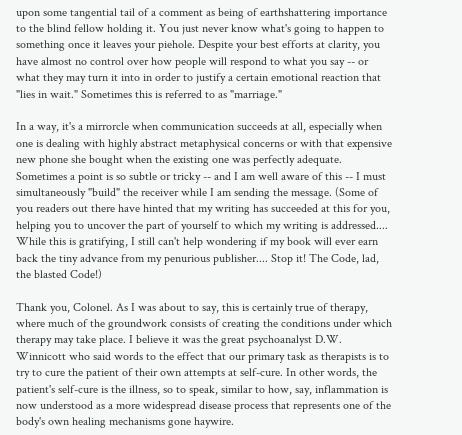upon some tangential tail of a comment as being of earthshattering importance to the blind fellow holding it. You just never know what's going to happen to something once it leaves your piehole. Despite your best efforts at clarity, you have almost no control over how people will respond to what you say -- or what they may turn it into in order to justify a certain emotional reaction that "lies in wait." Sometimes this is referred to as "marriage."

In a way, it's a mirrorcle when communication succeeds at all, especially when one is dealing with highly abstract metaphysical concerns or with that expensive new phone she bought when the existing one was perfectly adequate. Sometimes a point is so subtle or tricky -- and I am well aware of this -- I must simultaneously "build" the receiver while I am sending the message. (Some of you readers out there have hinted that my writing has succeeded at this for you, helping you to uncover the part of yourself to which my writing is addressed.... While this is gratifying, I still can't help wondering if my book will ever earn back the tiny advance from my penurious publisher.... Stop it! The Code, lad, the blasted Code!)

Thank you, Colonel. As I was about to say, this is certainly true of therapy, where much of the groundwork consists of creating the conditions under which therapy may take place. I believe it was the great psychoanalyst D.W. Winnicott who said words to the effect that our primary task as therapists is to try to cure the patient of their own attempts at self-cure. In other words, the patient's self-cure is the illness, so to speak, similar to how, say, inflammation is now understood as a more widespread disease process that represents one of the body's own healing mechanisms gone haywire.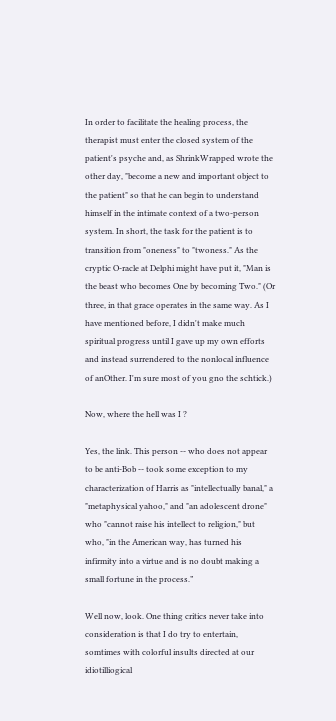In order to facilitate the healing process, the therapist must enter the closed system of the patient's psyche and, as ShrinkWrapped wrote the other day, "become a new and important object to the patient" so that he can begin to understand himself in the intimate context of a two-person system. In short, the task for the patient is to transition from "oneness" to "twoness." As the cryptic O-racle at Delphi might have put it, "Man is the beast who becomes One by becoming Two." (Or three, in that grace operates in the same way. As I have mentioned before, I didn't make much spiritual progress until I gave up my own efforts and instead surrendered to the nonlocal influence of anOther. I'm sure most of you gno the schtick.)

Now, where the hell was I ?

Yes, the link. This person -- who does not appear to be anti-Bob -- took some exception to my characterization of Harris as "intellectually banal," a "metaphysical yahoo," and "an adolescent drone" who "cannot raise his intellect to religion," but who, "in the American way, has turned his infirmity into a virtue and is no doubt making a small fortune in the process.”

Well now, look. One thing critics never take into consideration is that I do try to entertain, somtimes with colorful insults directed at our idiotilliogical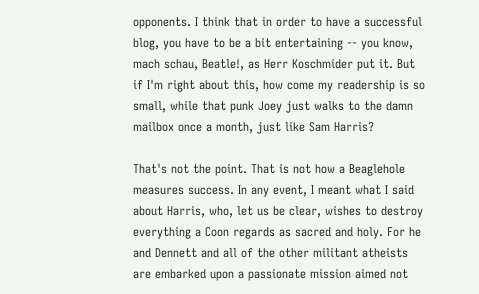opponents. I think that in order to have a successful blog, you have to be a bit entertaining -- you know, mach schau, Beatle!, as Herr Koschmider put it. But if I'm right about this, how come my readership is so small, while that punk Joey just walks to the damn mailbox once a month, just like Sam Harris?

That's not the point. That is not how a Beaglehole measures success. In any event, I meant what I said about Harris, who, let us be clear, wishes to destroy everything a Coon regards as sacred and holy. For he and Dennett and all of the other militant atheists are embarked upon a passionate mission aimed not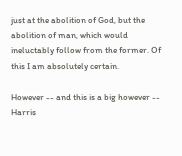just at the abolition of God, but the abolition of man, which would ineluctably follow from the former. Of this I am absolutely certain.

However -- and this is a big however -- Harris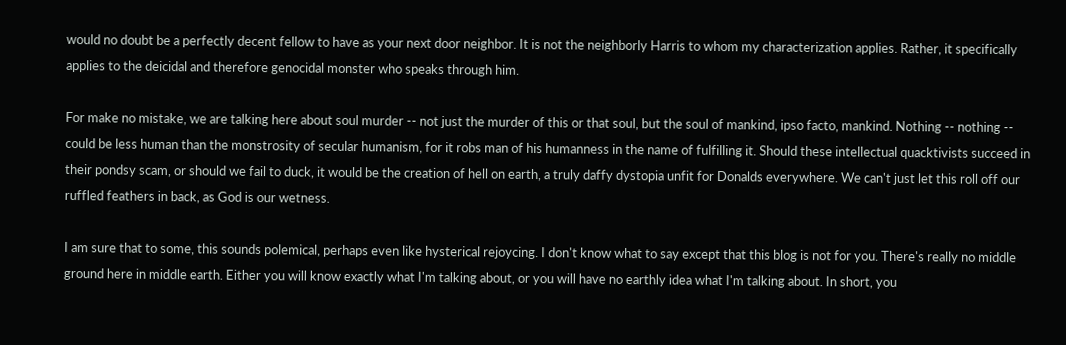would no doubt be a perfectly decent fellow to have as your next door neighbor. It is not the neighborly Harris to whom my characterization applies. Rather, it specifically applies to the deicidal and therefore genocidal monster who speaks through him.

For make no mistake, we are talking here about soul murder -- not just the murder of this or that soul, but the soul of mankind, ipso facto, mankind. Nothing -- nothing -- could be less human than the monstrosity of secular humanism, for it robs man of his humanness in the name of fulfilling it. Should these intellectual quacktivists succeed in their pondsy scam, or should we fail to duck, it would be the creation of hell on earth, a truly daffy dystopia unfit for Donalds everywhere. We can't just let this roll off our ruffled feathers in back, as God is our wetness.

I am sure that to some, this sounds polemical, perhaps even like hysterical rejoycing. I don't know what to say except that this blog is not for you. There's really no middle ground here in middle earth. Either you will know exactly what I'm talking about, or you will have no earthly idea what I'm talking about. In short, you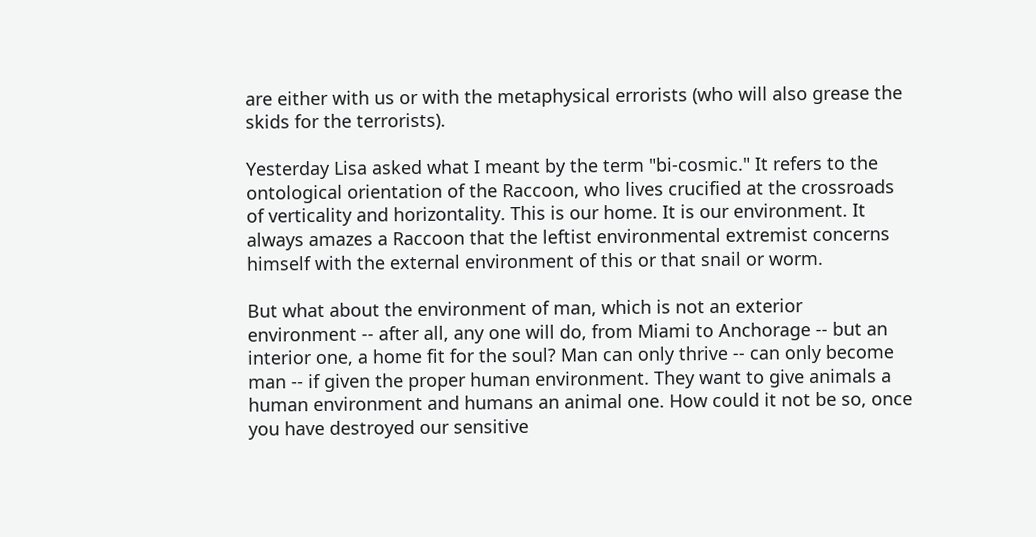are either with us or with the metaphysical errorists (who will also grease the skids for the terrorists).

Yesterday Lisa asked what I meant by the term "bi-cosmic." It refers to the ontological orientation of the Raccoon, who lives crucified at the crossroads of verticality and horizontality. This is our home. It is our environment. It always amazes a Raccoon that the leftist environmental extremist concerns himself with the external environment of this or that snail or worm.

But what about the environment of man, which is not an exterior environment -- after all, any one will do, from Miami to Anchorage -- but an interior one, a home fit for the soul? Man can only thrive -- can only become man -- if given the proper human environment. They want to give animals a human environment and humans an animal one. How could it not be so, once you have destroyed our sensitive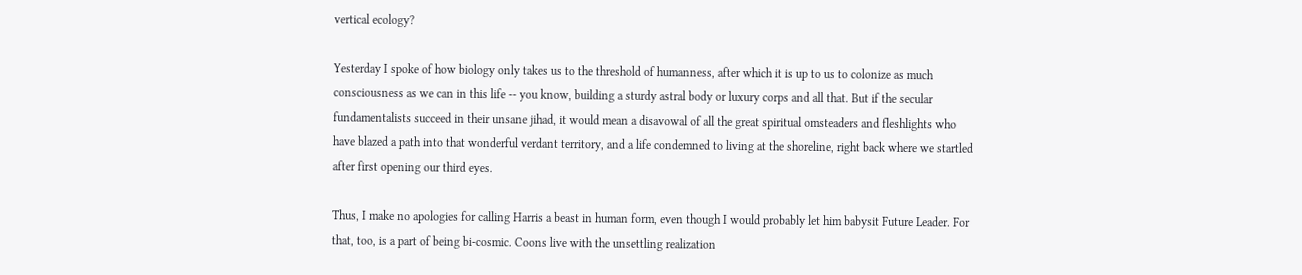vertical ecology?

Yesterday I spoke of how biology only takes us to the threshold of humanness, after which it is up to us to colonize as much consciousness as we can in this life -- you know, building a sturdy astral body or luxury corps and all that. But if the secular fundamentalists succeed in their unsane jihad, it would mean a disavowal of all the great spiritual omsteaders and fleshlights who have blazed a path into that wonderful verdant territory, and a life condemned to living at the shoreline, right back where we startled after first opening our third eyes.

Thus, I make no apologies for calling Harris a beast in human form, even though I would probably let him babysit Future Leader. For that, too, is a part of being bi-cosmic. Coons live with the unsettling realization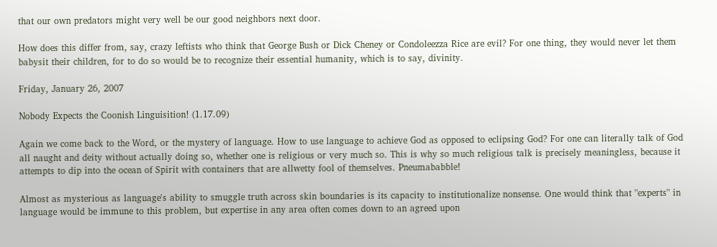that our own predators might very well be our good neighbors next door.

How does this differ from, say, crazy leftists who think that George Bush or Dick Cheney or Condoleezza Rice are evil? For one thing, they would never let them babysit their children, for to do so would be to recognize their essential humanity, which is to say, divinity.

Friday, January 26, 2007

Nobody Expects the Coonish Linguisition! (1.17.09)

Again we come back to the Word, or the mystery of language. How to use language to achieve God as opposed to eclipsing God? For one can literally talk of God all naught and deity without actually doing so, whether one is religious or very much so. This is why so much religious talk is precisely meaningless, because it attempts to dip into the ocean of Spirit with containers that are allwetty fool of themselves. Pneumababble!

Almost as mysterious as language's ability to smuggle truth across skin boundaries is its capacity to institutionalize nonsense. One would think that "experts" in language would be immune to this problem, but expertise in any area often comes down to an agreed upon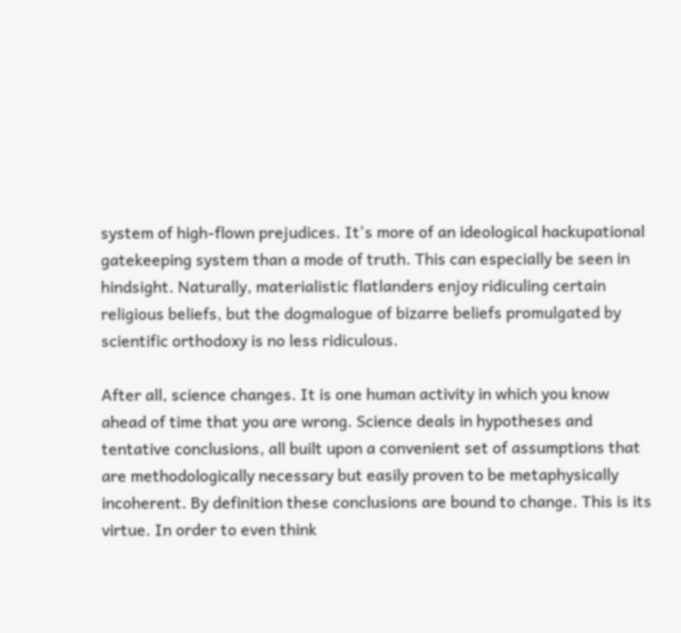system of high-flown prejudices. It's more of an ideological hackupational gatekeeping system than a mode of truth. This can especially be seen in hindsight. Naturally, materialistic flatlanders enjoy ridiculing certain religious beliefs, but the dogmalogue of bizarre beliefs promulgated by scientific orthodoxy is no less ridiculous.

After all, science changes. It is one human activity in which you know ahead of time that you are wrong. Science deals in hypotheses and tentative conclusions, all built upon a convenient set of assumptions that are methodologically necessary but easily proven to be metaphysically incoherent. By definition these conclusions are bound to change. This is its virtue. In order to even think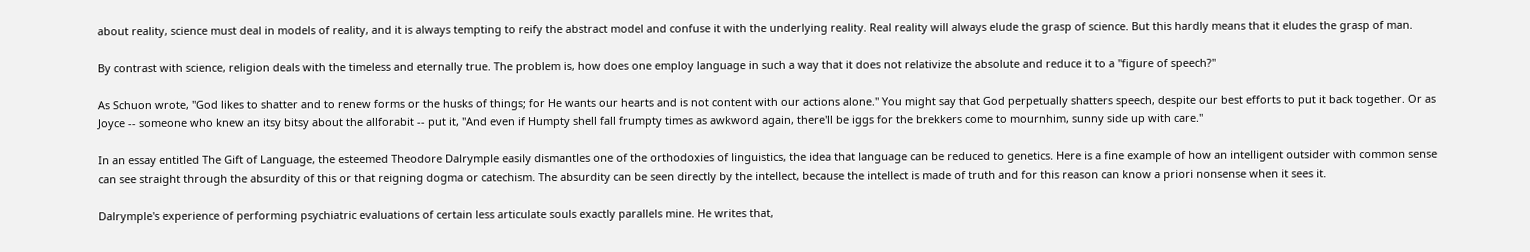about reality, science must deal in models of reality, and it is always tempting to reify the abstract model and confuse it with the underlying reality. Real reality will always elude the grasp of science. But this hardly means that it eludes the grasp of man.

By contrast with science, religion deals with the timeless and eternally true. The problem is, how does one employ language in such a way that it does not relativize the absolute and reduce it to a "figure of speech?"

As Schuon wrote, "God likes to shatter and to renew forms or the husks of things; for He wants our hearts and is not content with our actions alone." You might say that God perpetually shatters speech, despite our best efforts to put it back together. Or as Joyce -- someone who knew an itsy bitsy about the allforabit -- put it, "And even if Humpty shell fall frumpty times as awkword again, there'll be iggs for the brekkers come to mournhim, sunny side up with care."

In an essay entitled The Gift of Language, the esteemed Theodore Dalrymple easily dismantles one of the orthodoxies of linguistics, the idea that language can be reduced to genetics. Here is a fine example of how an intelligent outsider with common sense can see straight through the absurdity of this or that reigning dogma or catechism. The absurdity can be seen directly by the intellect, because the intellect is made of truth and for this reason can know a priori nonsense when it sees it.

Dalrymple's experience of performing psychiatric evaluations of certain less articulate souls exactly parallels mine. He writes that,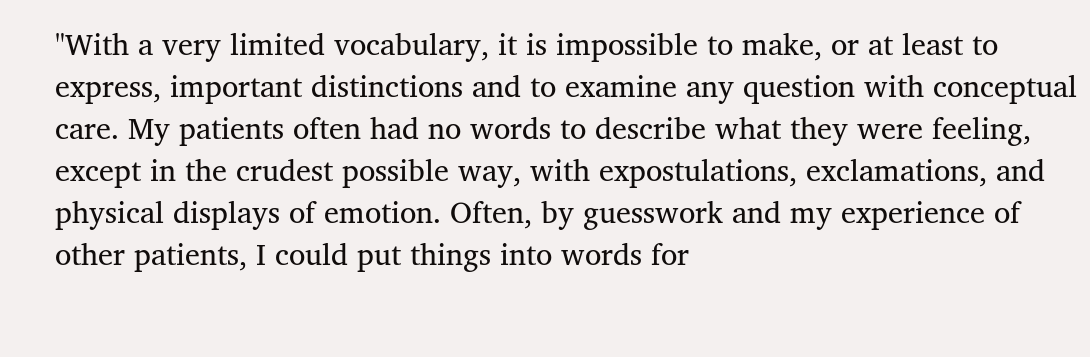"With a very limited vocabulary, it is impossible to make, or at least to express, important distinctions and to examine any question with conceptual care. My patients often had no words to describe what they were feeling, except in the crudest possible way, with expostulations, exclamations, and physical displays of emotion. Often, by guesswork and my experience of other patients, I could put things into words for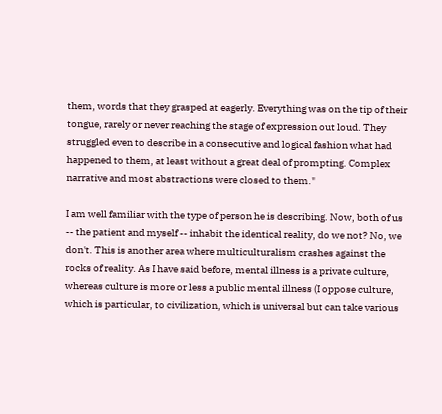them, words that they grasped at eagerly. Everything was on the tip of their tongue, rarely or never reaching the stage of expression out loud. They struggled even to describe in a consecutive and logical fashion what had happened to them, at least without a great deal of prompting. Complex narrative and most abstractions were closed to them."

I am well familiar with the type of person he is describing. Now, both of us -- the patient and myself -- inhabit the identical reality, do we not? No, we don't. This is another area where multiculturalism crashes against the rocks of reality. As I have said before, mental illness is a private culture, whereas culture is more or less a public mental illness (I oppose culture, which is particular, to civilization, which is universal but can take various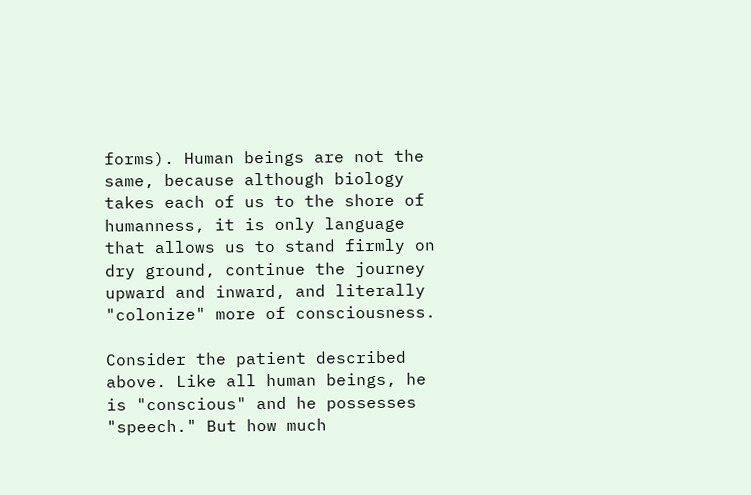forms). Human beings are not the same, because although biology takes each of us to the shore of humanness, it is only language that allows us to stand firmly on dry ground, continue the journey upward and inward, and literally "colonize" more of consciousness.

Consider the patient described above. Like all human beings, he is "conscious" and he possesses "speech." But how much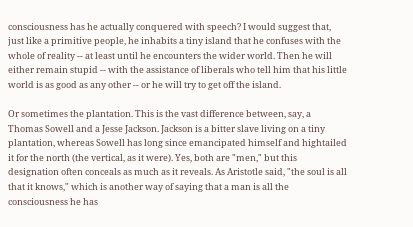consciousness has he actually conquered with speech? I would suggest that, just like a primitive people, he inhabits a tiny island that he confuses with the whole of reality -- at least until he encounters the wider world. Then he will either remain stupid -- with the assistance of liberals who tell him that his little world is as good as any other -- or he will try to get off the island.

Or sometimes the plantation. This is the vast difference between, say, a Thomas Sowell and a Jesse Jackson. Jackson is a bitter slave living on a tiny plantation, whereas Sowell has long since emancipated himself and hightailed it for the north (the vertical, as it were). Yes, both are "men," but this designation often conceals as much as it reveals. As Aristotle said, "the soul is all that it knows," which is another way of saying that a man is all the consciousness he has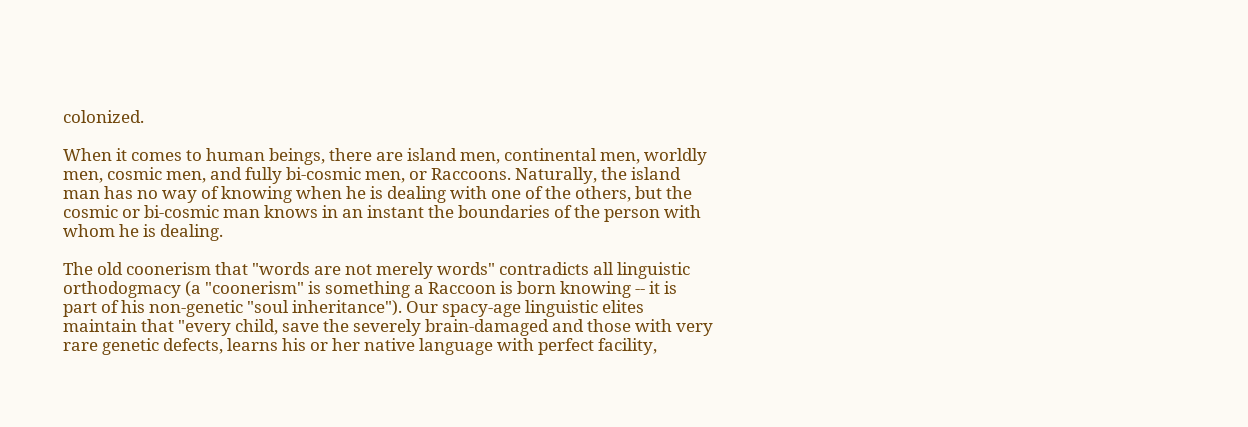colonized.

When it comes to human beings, there are island men, continental men, worldly men, cosmic men, and fully bi-cosmic men, or Raccoons. Naturally, the island man has no way of knowing when he is dealing with one of the others, but the cosmic or bi-cosmic man knows in an instant the boundaries of the person with whom he is dealing.

The old coonerism that "words are not merely words" contradicts all linguistic orthodogmacy (a "coonerism" is something a Raccoon is born knowing -- it is part of his non-genetic "soul inheritance"). Our spacy-age linguistic elites maintain that "every child, save the severely brain-damaged and those with very rare genetic defects, learns his or her native language with perfect facility,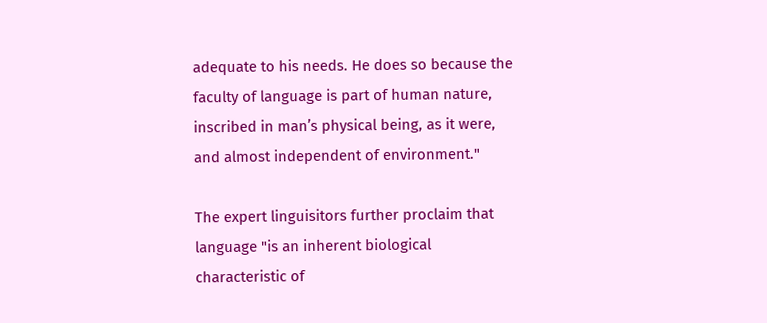adequate to his needs. He does so because the faculty of language is part of human nature, inscribed in man’s physical being, as it were, and almost independent of environment."

The expert linguisitors further proclaim that language "is an inherent biological characteristic of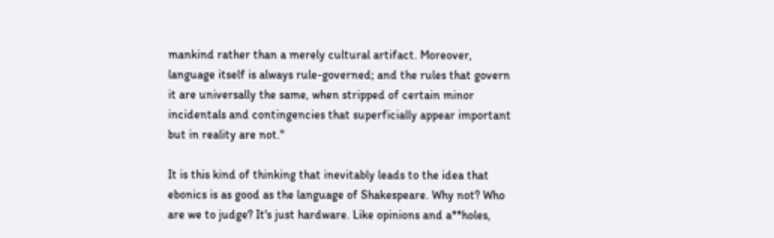mankind rather than a merely cultural artifact. Moreover, language itself is always rule-governed; and the rules that govern it are universally the same, when stripped of certain minor incidentals and contingencies that superficially appear important but in reality are not."

It is this kind of thinking that inevitably leads to the idea that ebonics is as good as the language of Shakespeare. Why not? Who are we to judge? It's just hardware. Like opinions and a**holes,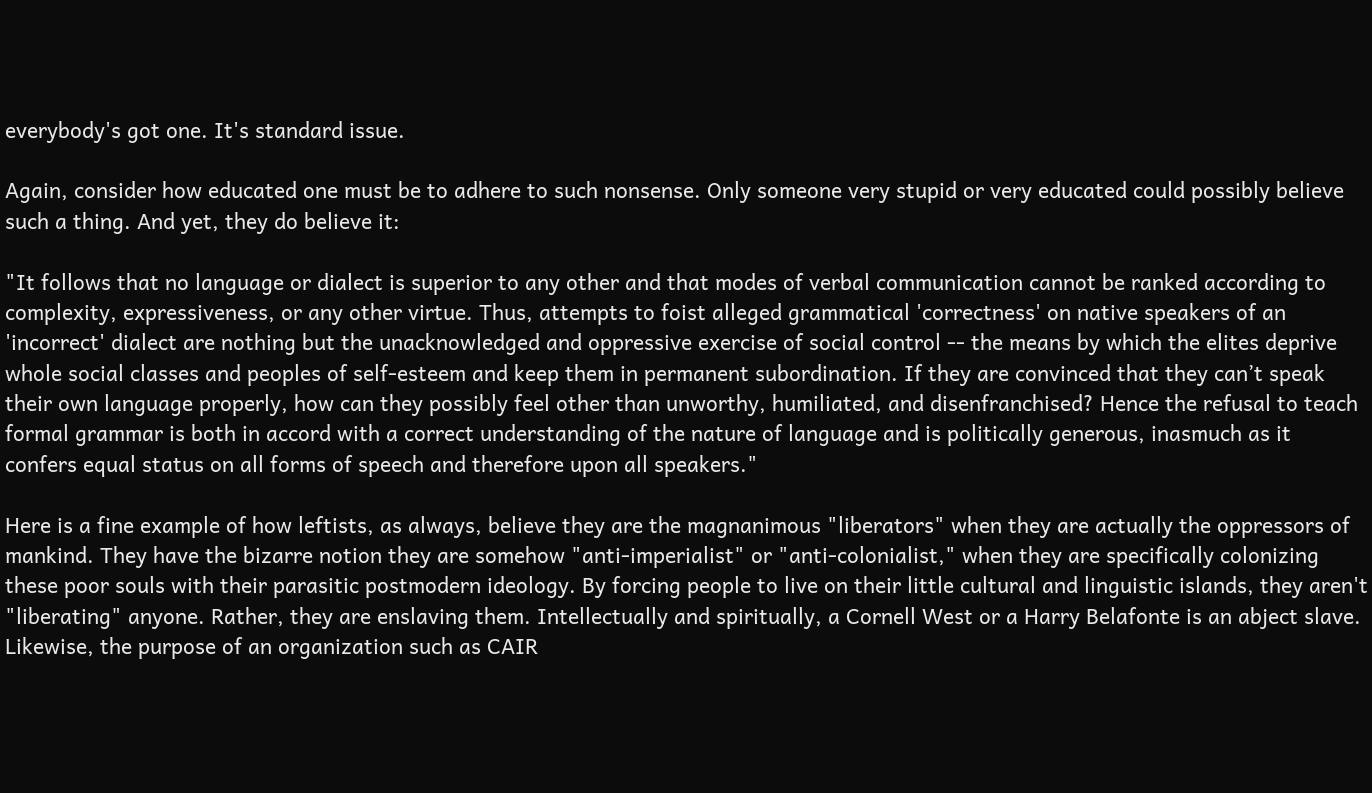everybody's got one. It's standard issue.

Again, consider how educated one must be to adhere to such nonsense. Only someone very stupid or very educated could possibly believe such a thing. And yet, they do believe it:

"It follows that no language or dialect is superior to any other and that modes of verbal communication cannot be ranked according to complexity, expressiveness, or any other virtue. Thus, attempts to foist alleged grammatical 'correctness' on native speakers of an 'incorrect' dialect are nothing but the unacknowledged and oppressive exercise of social control -- the means by which the elites deprive whole social classes and peoples of self-esteem and keep them in permanent subordination. If they are convinced that they can’t speak their own language properly, how can they possibly feel other than unworthy, humiliated, and disenfranchised? Hence the refusal to teach formal grammar is both in accord with a correct understanding of the nature of language and is politically generous, inasmuch as it confers equal status on all forms of speech and therefore upon all speakers."

Here is a fine example of how leftists, as always, believe they are the magnanimous "liberators" when they are actually the oppressors of mankind. They have the bizarre notion they are somehow "anti-imperialist" or "anti-colonialist," when they are specifically colonizing these poor souls with their parasitic postmodern ideology. By forcing people to live on their little cultural and linguistic islands, they aren't "liberating" anyone. Rather, they are enslaving them. Intellectually and spiritually, a Cornell West or a Harry Belafonte is an abject slave. Likewise, the purpose of an organization such as CAIR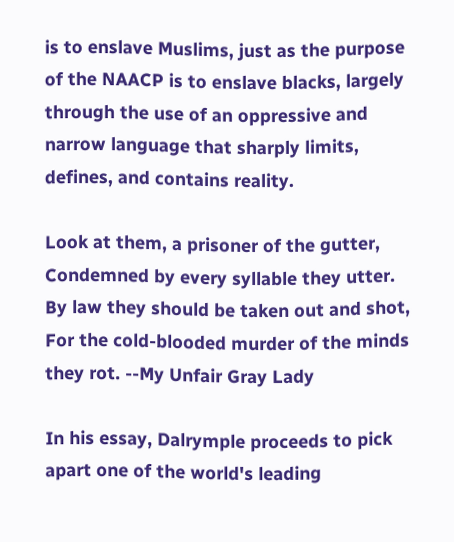is to enslave Muslims, just as the purpose of the NAACP is to enslave blacks, largely through the use of an oppressive and narrow language that sharply limits, defines, and contains reality.

Look at them, a prisoner of the gutter,
Condemned by every syllable they utter.
By law they should be taken out and shot,
For the cold-blooded murder of the minds they rot. --My Unfair Gray Lady

In his essay, Dalrymple proceeds to pick apart one of the world's leading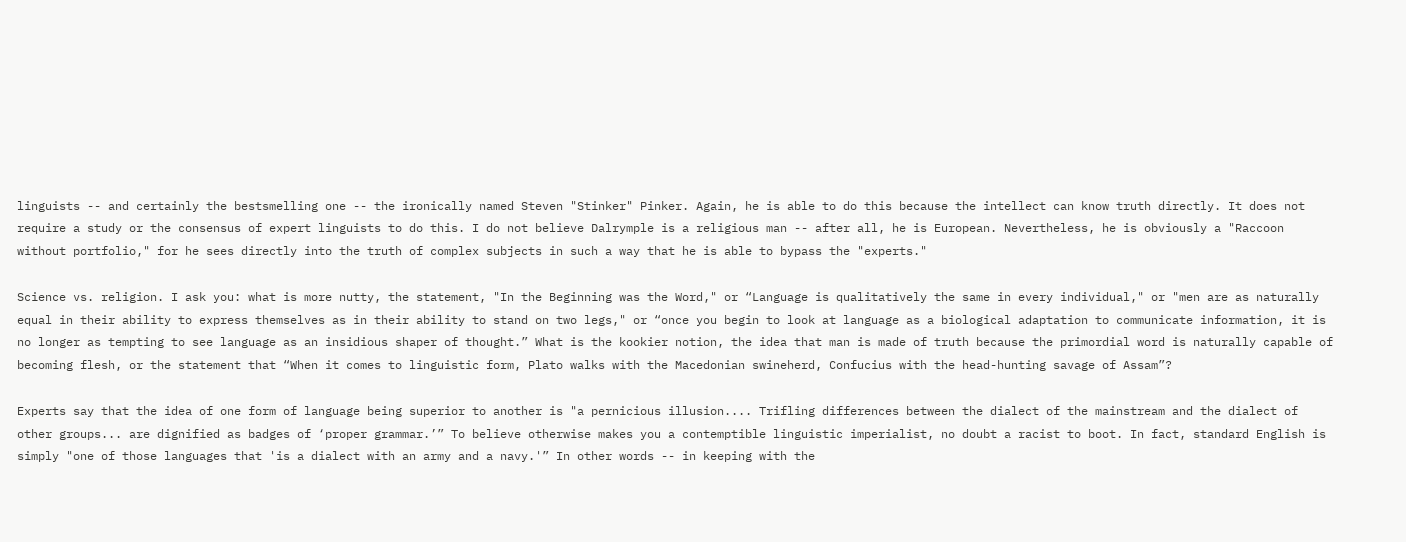linguists -- and certainly the bestsmelling one -- the ironically named Steven "Stinker" Pinker. Again, he is able to do this because the intellect can know truth directly. It does not require a study or the consensus of expert linguists to do this. I do not believe Dalrymple is a religious man -- after all, he is European. Nevertheless, he is obviously a "Raccoon without portfolio," for he sees directly into the truth of complex subjects in such a way that he is able to bypass the "experts."

Science vs. religion. I ask you: what is more nutty, the statement, "In the Beginning was the Word," or “Language is qualitatively the same in every individual," or "men are as naturally equal in their ability to express themselves as in their ability to stand on two legs," or “once you begin to look at language as a biological adaptation to communicate information, it is no longer as tempting to see language as an insidious shaper of thought.” What is the kookier notion, the idea that man is made of truth because the primordial word is naturally capable of becoming flesh, or the statement that “When it comes to linguistic form, Plato walks with the Macedonian swineherd, Confucius with the head-hunting savage of Assam”?

Experts say that the idea of one form of language being superior to another is "a pernicious illusion.... Trifling differences between the dialect of the mainstream and the dialect of other groups... are dignified as badges of ‘proper grammar.’” To believe otherwise makes you a contemptible linguistic imperialist, no doubt a racist to boot. In fact, standard English is simply "one of those languages that 'is a dialect with an army and a navy.'” In other words -- in keeping with the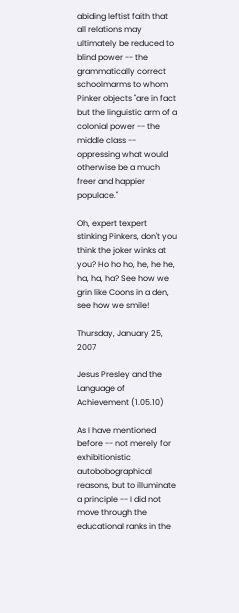abiding leftist faith that all relations may ultimately be reduced to blind power -- the grammatically correct schoolmarms to whom Pinker objects "are in fact but the linguistic arm of a colonial power -- the middle class -- oppressing what would otherwise be a much freer and happier populace."

Oh, expert texpert stinking Pinkers, don't you think the joker winks at you? Ho ho ho, he, he he, ha, ha, ha? See how we grin like Coons in a den, see how we smile!

Thursday, January 25, 2007

Jesus Presley and the Language of Achievement (1.05.10)

As I have mentioned before -- not merely for exhibitionistic autobobographical reasons, but to illuminate a principle -- I did not move through the educational ranks in the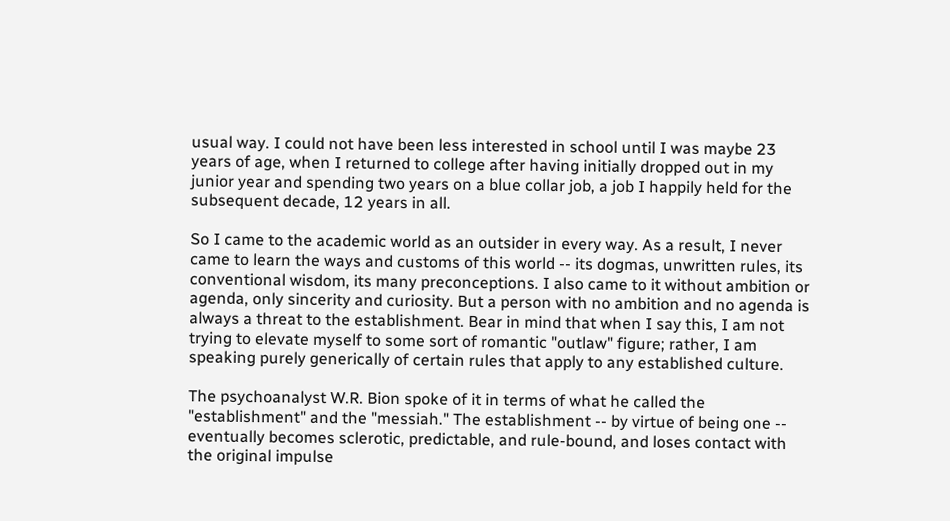usual way. I could not have been less interested in school until I was maybe 23 years of age, when I returned to college after having initially dropped out in my junior year and spending two years on a blue collar job, a job I happily held for the subsequent decade, 12 years in all.

So I came to the academic world as an outsider in every way. As a result, I never came to learn the ways and customs of this world -- its dogmas, unwritten rules, its conventional wisdom, its many preconceptions. I also came to it without ambition or agenda, only sincerity and curiosity. But a person with no ambition and no agenda is always a threat to the establishment. Bear in mind that when I say this, I am not trying to elevate myself to some sort of romantic "outlaw" figure; rather, I am speaking purely generically of certain rules that apply to any established culture.

The psychoanalyst W.R. Bion spoke of it in terms of what he called the "establishment" and the "messiah." The establishment -- by virtue of being one -- eventually becomes sclerotic, predictable, and rule-bound, and loses contact with the original impulse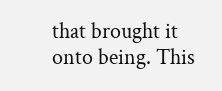that brought it onto being. This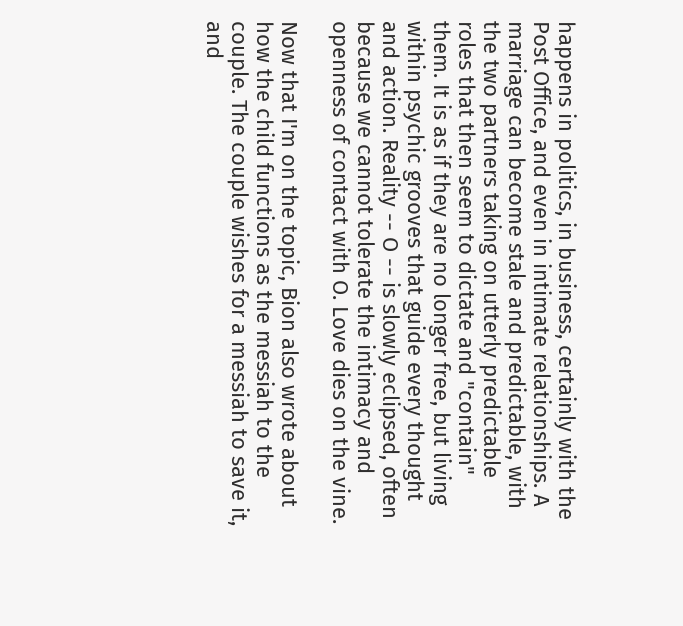happens in politics, in business, certainly with the Post Office, and even in intimate relationships. A marriage can become stale and predictable, with the two partners taking on utterly predictable roles that then seem to dictate and "contain" them. It is as if they are no longer free, but living within psychic grooves that guide every thought and action. Reality -- O -- is slowly eclipsed, often because we cannot tolerate the intimacy and openness of contact with O. Love dies on the vine.

Now that I'm on the topic, Bion also wrote about how the child functions as the messiah to the couple. The couple wishes for a messiah to save it, and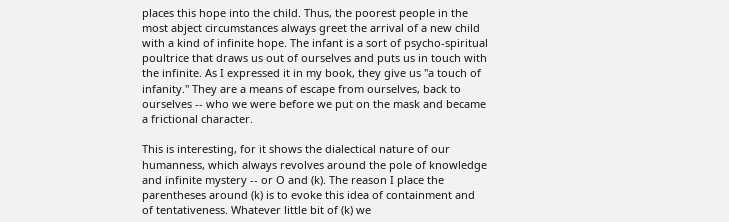places this hope into the child. Thus, the poorest people in the most abject circumstances always greet the arrival of a new child with a kind of infinite hope. The infant is a sort of psycho-spiritual poultrice that draws us out of ourselves and puts us in touch with the infinite. As I expressed it in my book, they give us "a touch of infanity." They are a means of escape from ourselves, back to ourselves -- who we were before we put on the mask and became a frictional character.

This is interesting, for it shows the dialectical nature of our humanness, which always revolves around the pole of knowledge and infinite mystery -- or O and (k). The reason I place the parentheses around (k) is to evoke this idea of containment and of tentativeness. Whatever little bit of (k) we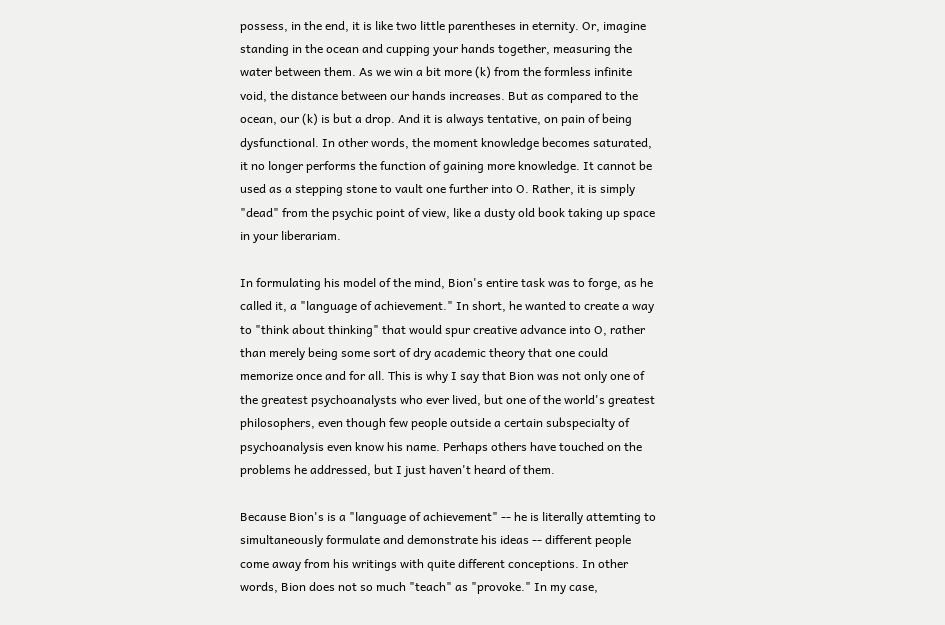possess, in the end, it is like two little parentheses in eternity. Or, imagine standing in the ocean and cupping your hands together, measuring the water between them. As we win a bit more (k) from the formless infinite void, the distance between our hands increases. But as compared to the ocean, our (k) is but a drop. And it is always tentative, on pain of being dysfunctional. In other words, the moment knowledge becomes saturated, it no longer performs the function of gaining more knowledge. It cannot be used as a stepping stone to vault one further into O. Rather, it is simply "dead" from the psychic point of view, like a dusty old book taking up space in your liberariam.

In formulating his model of the mind, Bion's entire task was to forge, as he called it, a "language of achievement." In short, he wanted to create a way to "think about thinking" that would spur creative advance into O, rather than merely being some sort of dry academic theory that one could memorize once and for all. This is why I say that Bion was not only one of the greatest psychoanalysts who ever lived, but one of the world's greatest philosophers, even though few people outside a certain subspecialty of psychoanalysis even know his name. Perhaps others have touched on the problems he addressed, but I just haven't heard of them.

Because Bion's is a "language of achievement" -- he is literally attemting to simultaneously formulate and demonstrate his ideas -- different people come away from his writings with quite different conceptions. In other words, Bion does not so much "teach" as "provoke." In my case,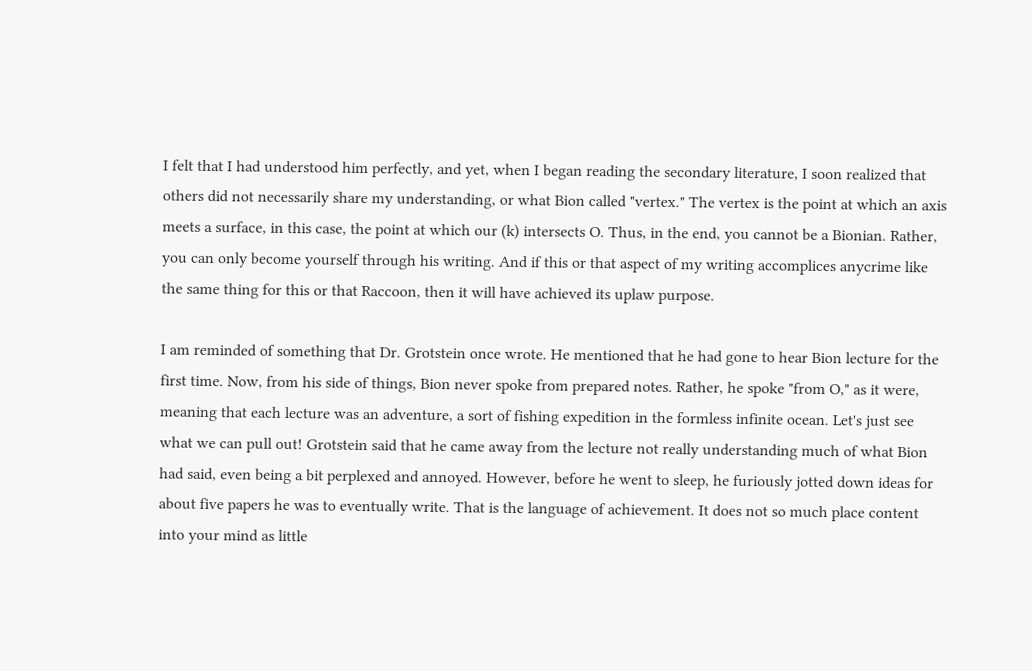I felt that I had understood him perfectly, and yet, when I began reading the secondary literature, I soon realized that others did not necessarily share my understanding, or what Bion called "vertex." The vertex is the point at which an axis meets a surface, in this case, the point at which our (k) intersects O. Thus, in the end, you cannot be a Bionian. Rather, you can only become yourself through his writing. And if this or that aspect of my writing accomplices anycrime like the same thing for this or that Raccoon, then it will have achieved its uplaw purpose.

I am reminded of something that Dr. Grotstein once wrote. He mentioned that he had gone to hear Bion lecture for the first time. Now, from his side of things, Bion never spoke from prepared notes. Rather, he spoke "from O," as it were, meaning that each lecture was an adventure, a sort of fishing expedition in the formless infinite ocean. Let's just see what we can pull out! Grotstein said that he came away from the lecture not really understanding much of what Bion had said, even being a bit perplexed and annoyed. However, before he went to sleep, he furiously jotted down ideas for about five papers he was to eventually write. That is the language of achievement. It does not so much place content into your mind as little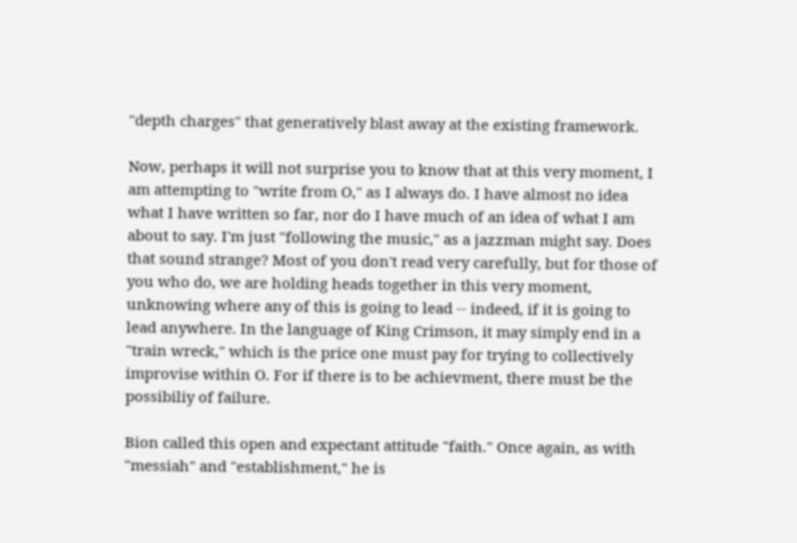"depth charges" that generatively blast away at the existing framework.

Now, perhaps it will not surprise you to know that at this very moment, I am attempting to "write from O," as I always do. I have almost no idea what I have written so far, nor do I have much of an idea of what I am about to say. I'm just "following the music," as a jazzman might say. Does that sound strange? Most of you don't read very carefully, but for those of you who do, we are holding heads together in this very moment, unknowing where any of this is going to lead -- indeed, if it is going to lead anywhere. In the language of King Crimson, it may simply end in a "train wreck," which is the price one must pay for trying to collectively improvise within O. For if there is to be achievment, there must be the possibiliy of failure.

Bion called this open and expectant attitude "faith." Once again, as with "messiah" and "establishment," he is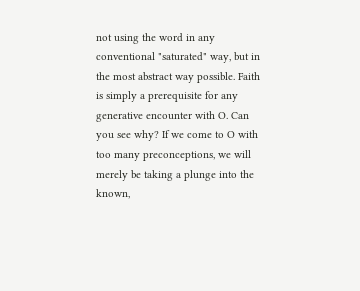not using the word in any conventional "saturated" way, but in the most abstract way possible. Faith is simply a prerequisite for any generative encounter with O. Can you see why? If we come to O with too many preconceptions, we will merely be taking a plunge into the known,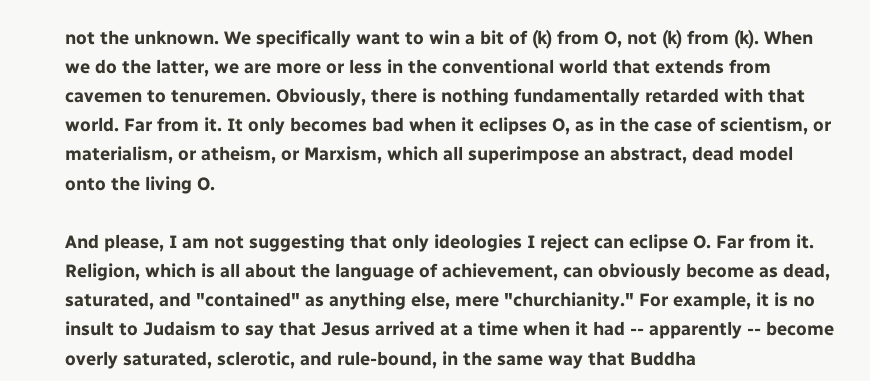not the unknown. We specifically want to win a bit of (k) from O, not (k) from (k). When we do the latter, we are more or less in the conventional world that extends from cavemen to tenuremen. Obviously, there is nothing fundamentally retarded with that world. Far from it. It only becomes bad when it eclipses O, as in the case of scientism, or materialism, or atheism, or Marxism, which all superimpose an abstract, dead model onto the living O.

And please, I am not suggesting that only ideologies I reject can eclipse O. Far from it. Religion, which is all about the language of achievement, can obviously become as dead, saturated, and "contained" as anything else, mere "churchianity." For example, it is no insult to Judaism to say that Jesus arrived at a time when it had -- apparently -- become overly saturated, sclerotic, and rule-bound, in the same way that Buddha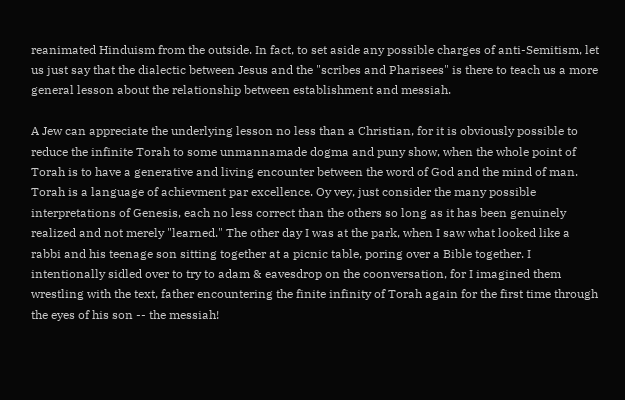reanimated Hinduism from the outside. In fact, to set aside any possible charges of anti-Semitism, let us just say that the dialectic between Jesus and the "scribes and Pharisees" is there to teach us a more general lesson about the relationship between establishment and messiah.

A Jew can appreciate the underlying lesson no less than a Christian, for it is obviously possible to reduce the infinite Torah to some unmannamade dogma and puny show, when the whole point of Torah is to have a generative and living encounter between the word of God and the mind of man. Torah is a language of achievment par excellence. Oy vey, just consider the many possible interpretations of Genesis, each no less correct than the others so long as it has been genuinely realized and not merely "learned." The other day I was at the park, when I saw what looked like a rabbi and his teenage son sitting together at a picnic table, poring over a Bible together. I intentionally sidled over to try to adam & eavesdrop on the coonversation, for I imagined them wrestling with the text, father encountering the finite infinity of Torah again for the first time through the eyes of his son -- the messiah!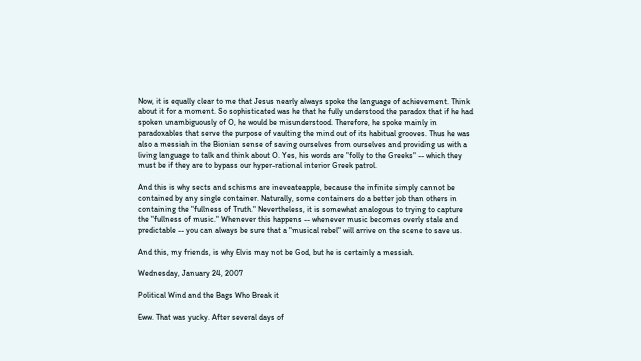Now, it is equally clear to me that Jesus nearly always spoke the language of achievement. Think about it for a moment. So sophisticated was he that he fully understood the paradox that if he had spoken unambiguously of O, he would be misunderstood. Therefore, he spoke mainly in paradoxables that serve the purpose of vaulting the mind out of its habitual grooves. Thus he was also a messiah in the Bionian sense of saving ourselves from ourselves and providing us with a living language to talk and think about O. Yes, his words are "folly to the Greeks" -- which they must be if they are to bypass our hyper-rational interior Greek patrol.

And this is why sects and schisms are ineveateapple, because the infinite simply cannot be contained by any single container. Naturally, some containers do a better job than others in containing the "fullness of Truth." Nevertheless, it is somewhat analogous to trying to capture the "fullness of music." Whenever this happens -- whenever music becomes overly stale and predictable -- you can always be sure that a "musical rebel" will arrive on the scene to save us.

And this, my friends, is why Elvis may not be God, but he is certainly a messiah.

Wednesday, January 24, 2007

Political Wind and the Bags Who Break it

Eww. That was yucky. After several days of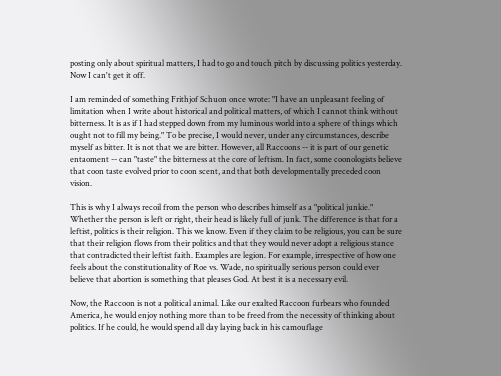posting only about spiritual matters, I had to go and touch pitch by discussing politics yesterday. Now I can't get it off.

I am reminded of something Frithjof Schuon once wrote: "I have an unpleasant feeling of limitation when I write about historical and political matters, of which I cannot think without bitterness. It is as if I had stepped down from my luminous world into a sphere of things which ought not to fill my being." To be precise, I would never, under any circumstances, describe myself as bitter. It is not that we are bitter. However, all Raccoons -- it is part of our genetic entaoment -- can "taste" the bitterness at the core of leftism. In fact, some coonologists believe that coon taste evolved prior to coon scent, and that both developmentally preceded coon vision.

This is why I always recoil from the person who describes himself as a "political junkie." Whether the person is left or right, their head is likely full of junk. The difference is that for a leftist, politics is their religion. This we know. Even if they claim to be religious, you can be sure that their religion flows from their politics and that they would never adopt a religious stance that contradicted their leftist faith. Examples are legion. For example, irrespective of how one feels about the constitutionality of Roe vs. Wade, no spiritually serious person could ever believe that abortion is something that pleases God. At best it is a necessary evil.

Now, the Raccoon is not a political animal. Like our exalted Raccoon furbears who founded America, he would enjoy nothing more than to be freed from the necessity of thinking about politics. If he could, he would spend all day laying back in his camouflage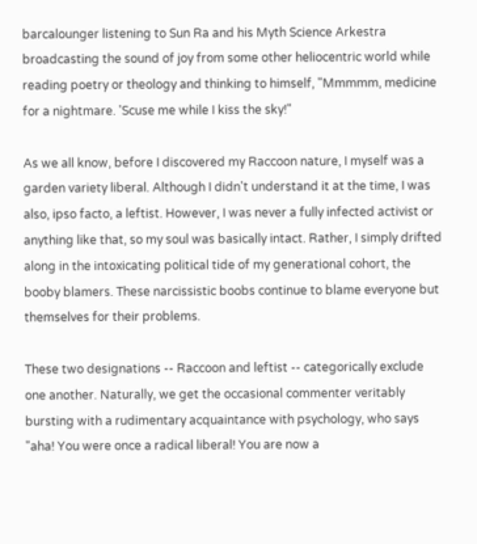barcalounger listening to Sun Ra and his Myth Science Arkestra broadcasting the sound of joy from some other heliocentric world while reading poetry or theology and thinking to himself, "Mmmmm, medicine for a nightmare. 'Scuse me while I kiss the sky!"

As we all know, before I discovered my Raccoon nature, I myself was a garden variety liberal. Although I didn't understand it at the time, I was also, ipso facto, a leftist. However, I was never a fully infected activist or anything like that, so my soul was basically intact. Rather, I simply drifted along in the intoxicating political tide of my generational cohort, the booby blamers. These narcissistic boobs continue to blame everyone but themselves for their problems.

These two designations -- Raccoon and leftist -- categorically exclude one another. Naturally, we get the occasional commenter veritably bursting with a rudimentary acquaintance with psychology, who says "aha! You were once a radical liberal! You are now a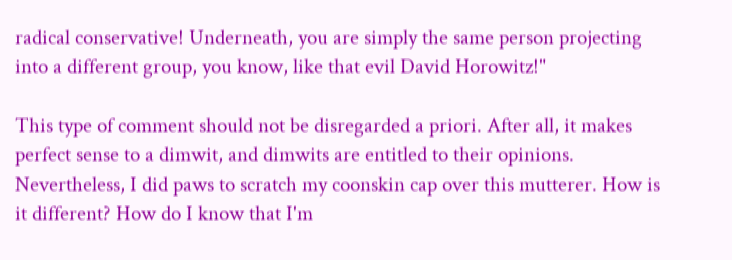radical conservative! Underneath, you are simply the same person projecting into a different group, you know, like that evil David Horowitz!"

This type of comment should not be disregarded a priori. After all, it makes perfect sense to a dimwit, and dimwits are entitled to their opinions. Nevertheless, I did paws to scratch my coonskin cap over this mutterer. How is it different? How do I know that I'm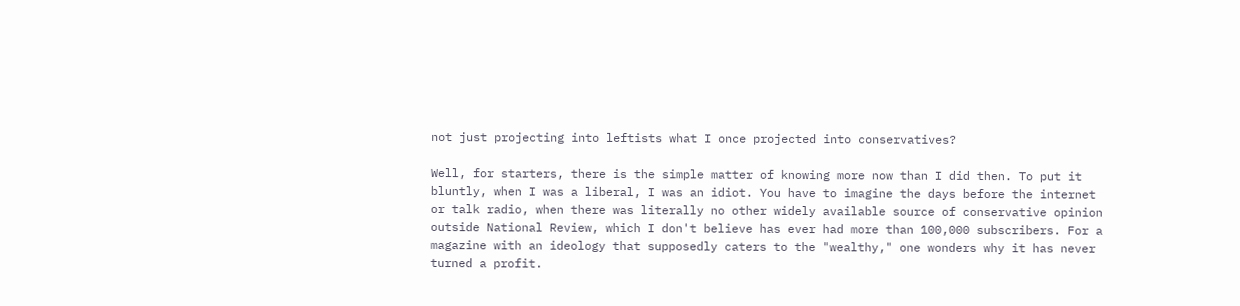not just projecting into leftists what I once projected into conservatives?

Well, for starters, there is the simple matter of knowing more now than I did then. To put it bluntly, when I was a liberal, I was an idiot. You have to imagine the days before the internet or talk radio, when there was literally no other widely available source of conservative opinion outside National Review, which I don't believe has ever had more than 100,000 subscribers. For a magazine with an ideology that supposedly caters to the "wealthy," one wonders why it has never turned a profit.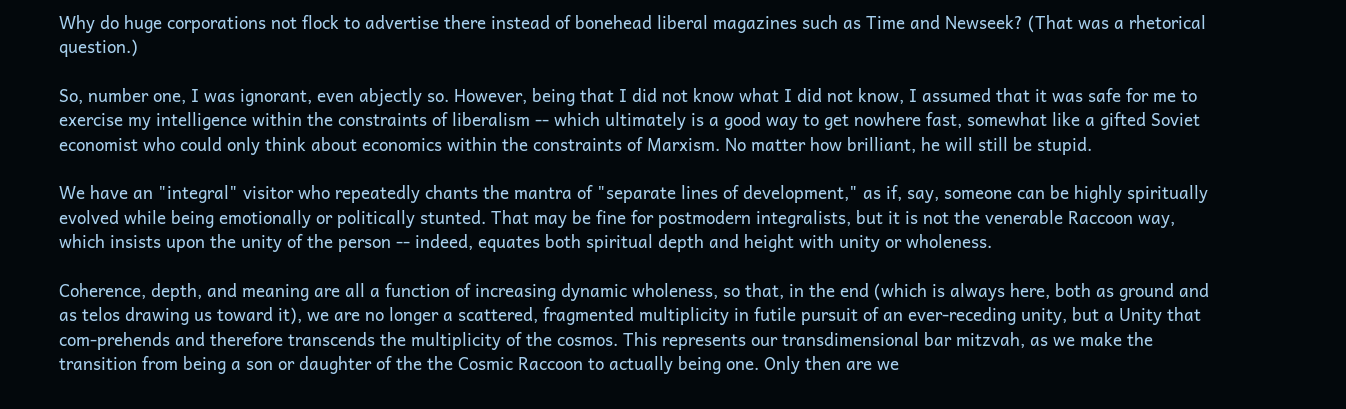Why do huge corporations not flock to advertise there instead of bonehead liberal magazines such as Time and Newseek? (That was a rhetorical question.)

So, number one, I was ignorant, even abjectly so. However, being that I did not know what I did not know, I assumed that it was safe for me to exercise my intelligence within the constraints of liberalism -- which ultimately is a good way to get nowhere fast, somewhat like a gifted Soviet economist who could only think about economics within the constraints of Marxism. No matter how brilliant, he will still be stupid.

We have an "integral" visitor who repeatedly chants the mantra of "separate lines of development," as if, say, someone can be highly spiritually evolved while being emotionally or politically stunted. That may be fine for postmodern integralists, but it is not the venerable Raccoon way, which insists upon the unity of the person -- indeed, equates both spiritual depth and height with unity or wholeness.

Coherence, depth, and meaning are all a function of increasing dynamic wholeness, so that, in the end (which is always here, both as ground and as telos drawing us toward it), we are no longer a scattered, fragmented multiplicity in futile pursuit of an ever-receding unity, but a Unity that com-prehends and therefore transcends the multiplicity of the cosmos. This represents our transdimensional bar mitzvah, as we make the transition from being a son or daughter of the the Cosmic Raccoon to actually being one. Only then are we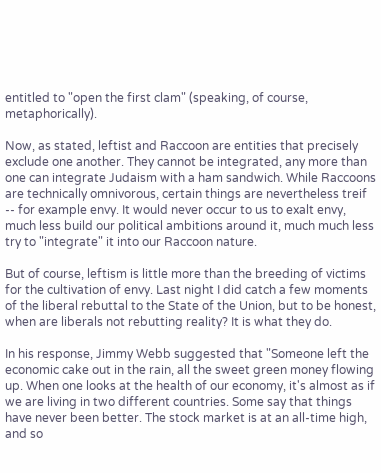entitled to "open the first clam" (speaking, of course, metaphorically).

Now, as stated, leftist and Raccoon are entities that precisely exclude one another. They cannot be integrated, any more than one can integrate Judaism with a ham sandwich. While Raccoons are technically omnivorous, certain things are nevertheless treif -- for example envy. It would never occur to us to exalt envy, much less build our political ambitions around it, much much less try to "integrate" it into our Raccoon nature.

But of course, leftism is little more than the breeding of victims for the cultivation of envy. Last night I did catch a few moments of the liberal rebuttal to the State of the Union, but to be honest, when are liberals not rebutting reality? It is what they do.

In his response, Jimmy Webb suggested that "Someone left the economic cake out in the rain, all the sweet green money flowing up. When one looks at the health of our economy, it's almost as if we are living in two different countries. Some say that things have never been better. The stock market is at an all-time high, and so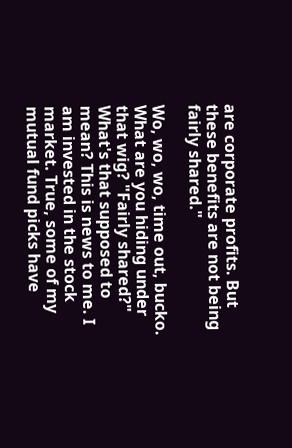are corporate profits. But these benefits are not being fairly shared."

Wo, wo, wo, time out, bucko. What are you hiding under that wig? "Fairly shared?" What's that supposed to mean? This is news to me. I am invested in the stock market. True, some of my mutual fund picks have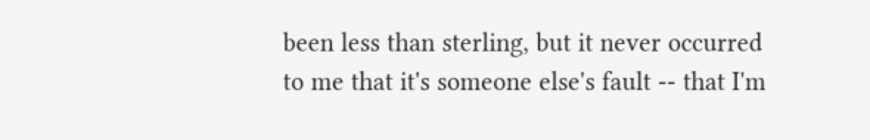been less than sterling, but it never occurred to me that it's someone else's fault -- that I'm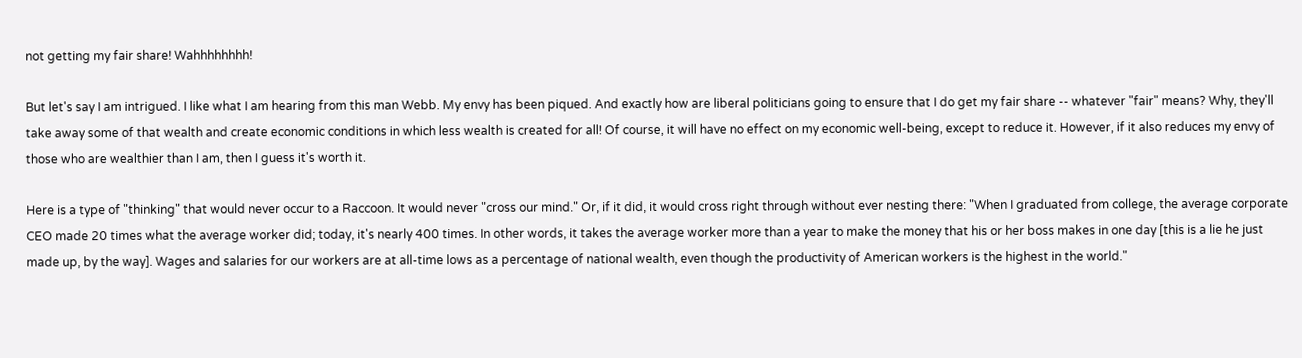not getting my fair share! Wahhhhhhhh!

But let's say I am intrigued. I like what I am hearing from this man Webb. My envy has been piqued. And exactly how are liberal politicians going to ensure that I do get my fair share -- whatever "fair" means? Why, they'll take away some of that wealth and create economic conditions in which less wealth is created for all! Of course, it will have no effect on my economic well-being, except to reduce it. However, if it also reduces my envy of those who are wealthier than I am, then I guess it's worth it.

Here is a type of "thinking" that would never occur to a Raccoon. It would never "cross our mind." Or, if it did, it would cross right through without ever nesting there: "When I graduated from college, the average corporate CEO made 20 times what the average worker did; today, it's nearly 400 times. In other words, it takes the average worker more than a year to make the money that his or her boss makes in one day [this is a lie he just made up, by the way]. Wages and salaries for our workers are at all-time lows as a percentage of national wealth, even though the productivity of American workers is the highest in the world."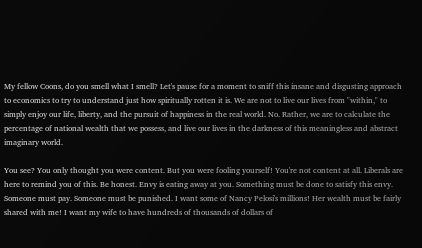My fellow Coons, do you smell what I smell? Let's pause for a moment to sniff this insane and disgusting approach to economics to try to understand just how spiritually rotten it is. We are not to live our lives from "within," to simply enjoy our life, liberty, and the pursuit of happiness in the real world. No. Rather, we are to calculate the percentage of national wealth that we possess, and live our lives in the darkness of this meaningless and abstract imaginary world.

You see? You only thought you were content. But you were fooling yourself! You're not content at all. Liberals are here to remind you of this. Be honest. Envy is eating away at you. Something must be done to satisfy this envy. Someone must pay. Someone must be punished. I want some of Nancy Pelosi's millions! Her wealth must be fairly shared with me! I want my wife to have hundreds of thousands of dollars of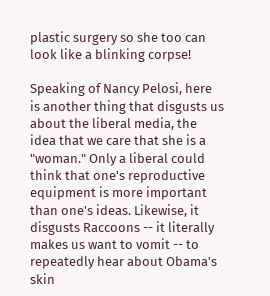plastic surgery so she too can look like a blinking corpse!

Speaking of Nancy Pelosi, here is another thing that disgusts us about the liberal media, the idea that we care that she is a "woman." Only a liberal could think that one's reproductive equipment is more important than one's ideas. Likewise, it disgusts Raccoons -- it literally makes us want to vomit -- to repeatedly hear about Obama's skin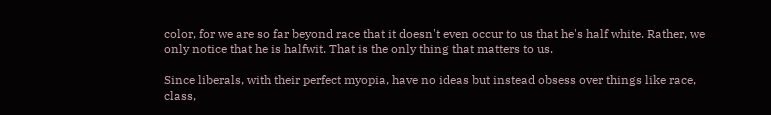color, for we are so far beyond race that it doesn't even occur to us that he's half white. Rather, we only notice that he is halfwit. That is the only thing that matters to us.

Since liberals, with their perfect myopia, have no ideas but instead obsess over things like race, class,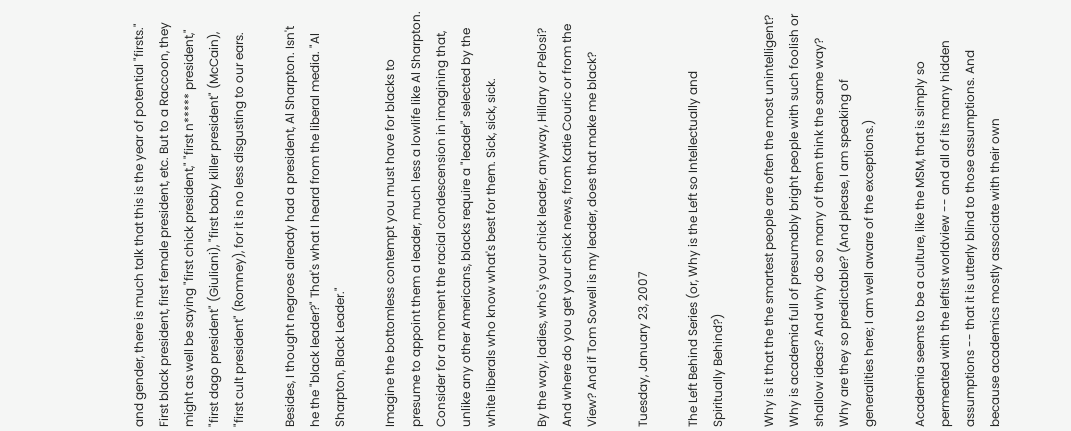and gender, there is much talk that this is the year of potential "firsts." First black president, first female president, etc. But to a Raccoon, they might as well be saying "first chick president," "first n***** president," "first dago president" (Giuliani), "first baby killer president" (McCain), "first cult president" (Romney), for it is no less disgusting to our ears.

Besides, I thought negroes already had a president, Al Sharpton. Isn't he the "black leader?" That's what I heard from the liberal media. "Al Sharpton, Black Leader."

Imagine the bottomless contempt you must have for blacks to presume to appoint them a leader, much less a lowlife like Al Sharpton. Consider for a moment the racial condescension in imagining that, unlike any other Americans, blacks require a "leader" selected by the white liberals who know what's best for them. Sick, sick, sick.

By the way, ladies, who's your chick leader, anyway, Hillary or Pelosi? And where do you get your chick news, from Katie Couric or from the View? And if Tom Sowell is my leader, does that make me black?

Tuesday, January 23, 2007

The Left Behind Series (or, Why is the Left so Intellectually and Spiritually Behind?)

Why is it that the the smartest people are often the most unintelligent? Why is academia full of presumably bright people with such foolish or shallow ideas? And why do so many of them think the same way? Why are they so predictable? (And please, I am speaking of generalities here; I am well aware of the exceptions.)

Academia seems to be a culture, like the MSM, that is simply so permeated with the leftist worldview -- and all of its many hidden assumptions -- that it is utterly blind to those assumptions. And because academics mostly associate with their own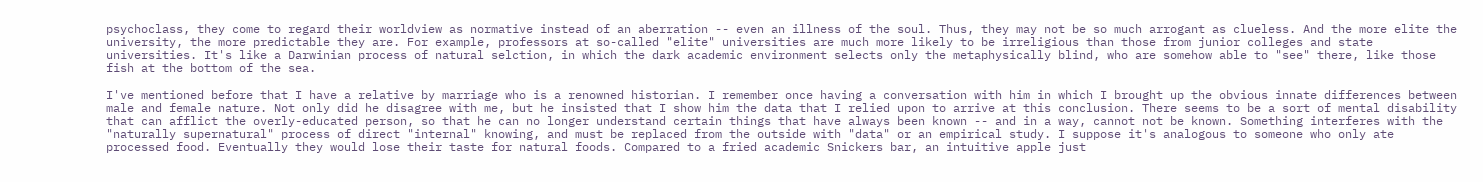psychoclass, they come to regard their worldview as normative instead of an aberration -- even an illness of the soul. Thus, they may not be so much arrogant as clueless. And the more elite the university, the more predictable they are. For example, professors at so-called "elite" universities are much more likely to be irreligious than those from junior colleges and state universities. It's like a Darwinian process of natural selction, in which the dark academic environment selects only the metaphysically blind, who are somehow able to "see" there, like those fish at the bottom of the sea.

I've mentioned before that I have a relative by marriage who is a renowned historian. I remember once having a conversation with him in which I brought up the obvious innate differences between male and female nature. Not only did he disagree with me, but he insisted that I show him the data that I relied upon to arrive at this conclusion. There seems to be a sort of mental disability that can afflict the overly-educated person, so that he can no longer understand certain things that have always been known -- and in a way, cannot not be known. Something interferes with the "naturally supernatural" process of direct "internal" knowing, and must be replaced from the outside with "data" or an empirical study. I suppose it's analogous to someone who only ate processed food. Eventually they would lose their taste for natural foods. Compared to a fried academic Snickers bar, an intuitive apple just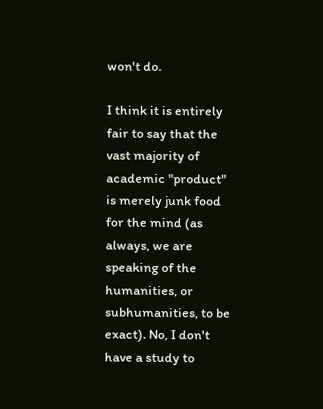won't do.

I think it is entirely fair to say that the vast majority of academic "product" is merely junk food for the mind (as always, we are speaking of the humanities, or subhumanities, to be exact). No, I don't have a study to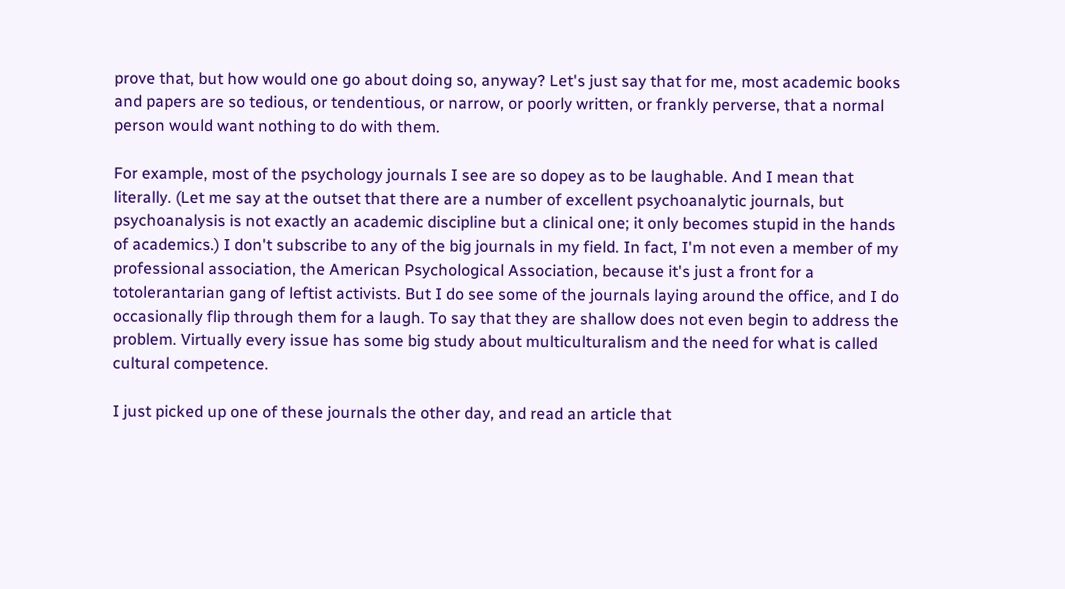prove that, but how would one go about doing so, anyway? Let's just say that for me, most academic books and papers are so tedious, or tendentious, or narrow, or poorly written, or frankly perverse, that a normal person would want nothing to do with them.

For example, most of the psychology journals I see are so dopey as to be laughable. And I mean that literally. (Let me say at the outset that there are a number of excellent psychoanalytic journals, but psychoanalysis is not exactly an academic discipline but a clinical one; it only becomes stupid in the hands of academics.) I don't subscribe to any of the big journals in my field. In fact, I'm not even a member of my professional association, the American Psychological Association, because it's just a front for a totolerantarian gang of leftist activists. But I do see some of the journals laying around the office, and I do occasionally flip through them for a laugh. To say that they are shallow does not even begin to address the problem. Virtually every issue has some big study about multiculturalism and the need for what is called cultural competence.

I just picked up one of these journals the other day, and read an article that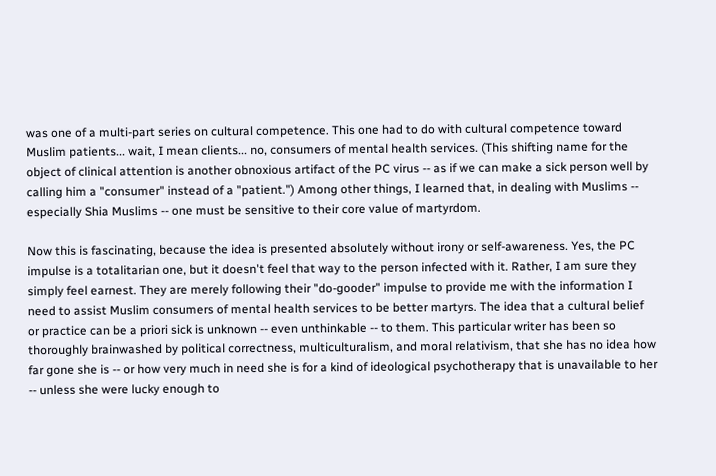was one of a multi-part series on cultural competence. This one had to do with cultural competence toward Muslim patients... wait, I mean clients... no, consumers of mental health services. (This shifting name for the object of clinical attention is another obnoxious artifact of the PC virus -- as if we can make a sick person well by calling him a "consumer" instead of a "patient.") Among other things, I learned that, in dealing with Muslims -- especially Shia Muslims -- one must be sensitive to their core value of martyrdom.

Now this is fascinating, because the idea is presented absolutely without irony or self-awareness. Yes, the PC impulse is a totalitarian one, but it doesn't feel that way to the person infected with it. Rather, I am sure they simply feel earnest. They are merely following their "do-gooder" impulse to provide me with the information I need to assist Muslim consumers of mental health services to be better martyrs. The idea that a cultural belief or practice can be a priori sick is unknown -- even unthinkable -- to them. This particular writer has been so thoroughly brainwashed by political correctness, multiculturalism, and moral relativism, that she has no idea how far gone she is -- or how very much in need she is for a kind of ideological psychotherapy that is unavailable to her -- unless she were lucky enough to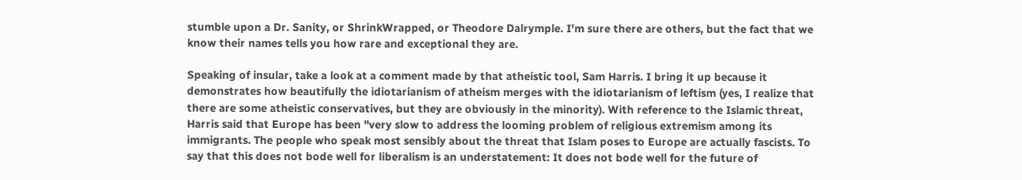stumble upon a Dr. Sanity, or ShrinkWrapped, or Theodore Dalrymple. I'm sure there are others, but the fact that we know their names tells you how rare and exceptional they are.

Speaking of insular, take a look at a comment made by that atheistic tool, Sam Harris. I bring it up because it demonstrates how beautifully the idiotarianism of atheism merges with the idiotarianism of leftism (yes, I realize that there are some atheistic conservatives, but they are obviously in the minority). With reference to the Islamic threat, Harris said that Europe has been "very slow to address the looming problem of religious extremism among its immigrants. The people who speak most sensibly about the threat that Islam poses to Europe are actually fascists. To say that this does not bode well for liberalism is an understatement: It does not bode well for the future of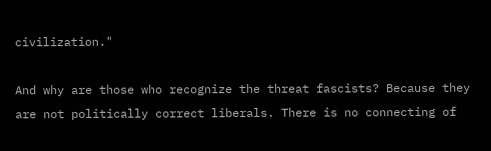civilization."

And why are those who recognize the threat fascists? Because they are not politically correct liberals. There is no connecting of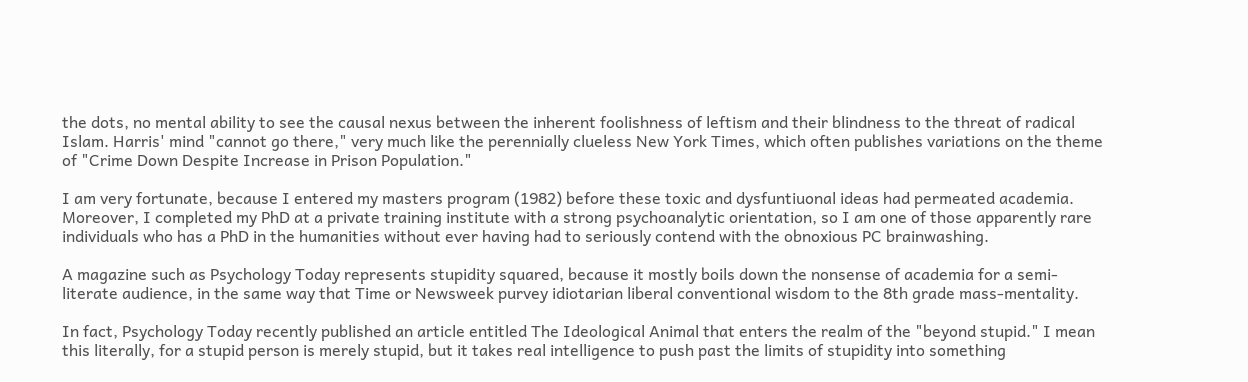the dots, no mental ability to see the causal nexus between the inherent foolishness of leftism and their blindness to the threat of radical Islam. Harris' mind "cannot go there," very much like the perennially clueless New York Times, which often publishes variations on the theme of "Crime Down Despite Increase in Prison Population."

I am very fortunate, because I entered my masters program (1982) before these toxic and dysfuntiuonal ideas had permeated academia. Moreover, I completed my PhD at a private training institute with a strong psychoanalytic orientation, so I am one of those apparently rare individuals who has a PhD in the humanities without ever having had to seriously contend with the obnoxious PC brainwashing.

A magazine such as Psychology Today represents stupidity squared, because it mostly boils down the nonsense of academia for a semi-literate audience, in the same way that Time or Newsweek purvey idiotarian liberal conventional wisdom to the 8th grade mass-mentality.

In fact, Psychology Today recently published an article entitled The Ideological Animal that enters the realm of the "beyond stupid." I mean this literally, for a stupid person is merely stupid, but it takes real intelligence to push past the limits of stupidity into something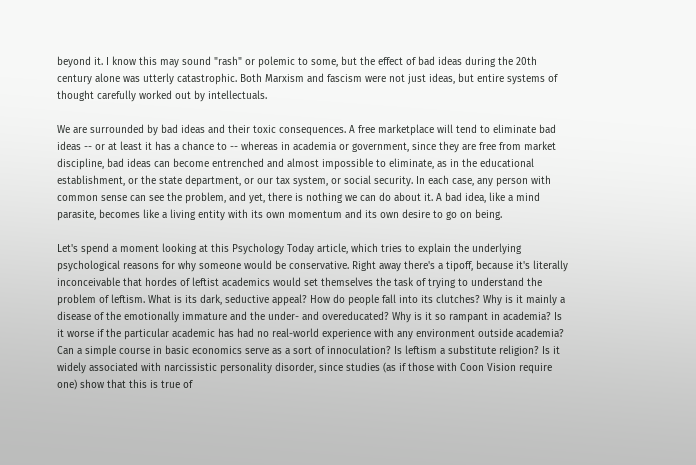beyond it. I know this may sound "rash" or polemic to some, but the effect of bad ideas during the 20th century alone was utterly catastrophic. Both Marxism and fascism were not just ideas, but entire systems of thought carefully worked out by intellectuals.

We are surrounded by bad ideas and their toxic consequences. A free marketplace will tend to eliminate bad ideas -- or at least it has a chance to -- whereas in academia or government, since they are free from market discipline, bad ideas can become entrenched and almost impossible to eliminate, as in the educational establishment, or the state department, or our tax system, or social security. In each case, any person with common sense can see the problem, and yet, there is nothing we can do about it. A bad idea, like a mind parasite, becomes like a living entity with its own momentum and its own desire to go on being.

Let's spend a moment looking at this Psychology Today article, which tries to explain the underlying psychological reasons for why someone would be conservative. Right away there's a tipoff, because it's literally inconceivable that hordes of leftist academics would set themselves the task of trying to understand the problem of leftism. What is its dark, seductive appeal? How do people fall into its clutches? Why is it mainly a disease of the emotionally immature and the under- and overeducated? Why is it so rampant in academia? Is it worse if the particular academic has had no real-world experience with any environment outside academia? Can a simple course in basic economics serve as a sort of innoculation? Is leftism a substitute religion? Is it widely associated with narcissistic personality disorder, since studies (as if those with Coon Vision require one) show that this is true of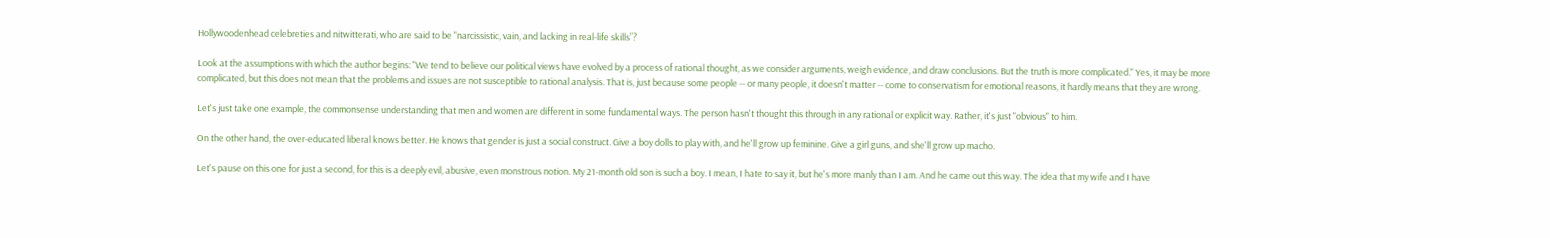Hollywoodenhead celebreties and nitwitterati, who are said to be "narcissistic, vain, and lacking in real-life skills”?

Look at the assumptions with which the author begins: "We tend to believe our political views have evolved by a process of rational thought, as we consider arguments, weigh evidence, and draw conclusions. But the truth is more complicated." Yes, it may be more complicated, but this does not mean that the problems and issues are not susceptible to rational analysis. That is, just because some people -- or many people, it doesn't matter -- come to conservatism for emotional reasons, it hardly means that they are wrong.

Let's just take one example, the commonsense understanding that men and women are different in some fundamental ways. The person hasn't thought this through in any rational or explicit way. Rather, it's just "obvious" to him.

On the other hand, the over-educated liberal knows better. He knows that gender is just a social construct. Give a boy dolls to play with, and he'll grow up feminine. Give a girl guns, and she'll grow up macho.

Let's pause on this one for just a second, for this is a deeply evil, abusive, even monstrous notion. My 21-month old son is such a boy. I mean, I hate to say it, but he's more manly than I am. And he came out this way. The idea that my wife and I have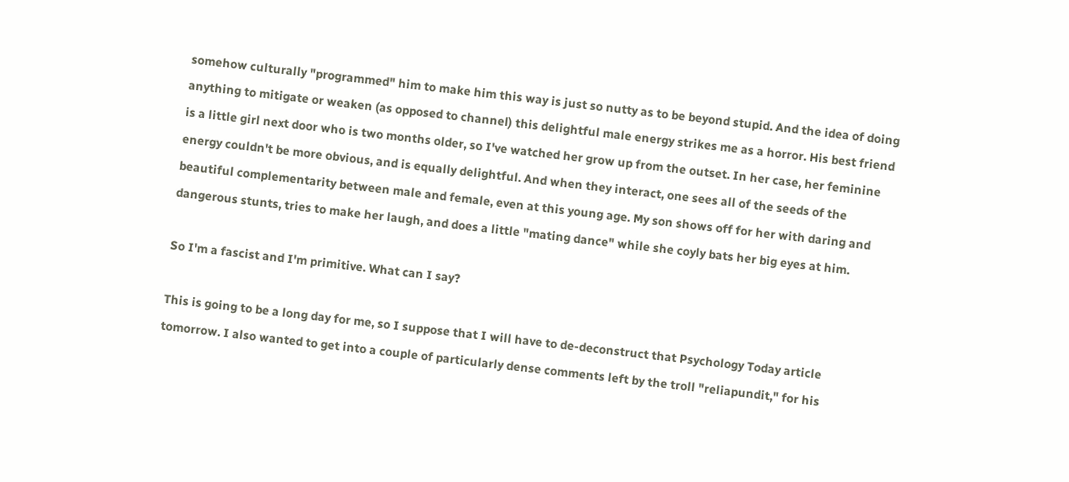somehow culturally "programmed" him to make him this way is just so nutty as to be beyond stupid. And the idea of doing anything to mitigate or weaken (as opposed to channel) this delightful male energy strikes me as a horror. His best friend is a little girl next door who is two months older, so I've watched her grow up from the outset. In her case, her feminine energy couldn't be more obvious, and is equally delightful. And when they interact, one sees all of the seeds of the beautiful complementarity between male and female, even at this young age. My son shows off for her with daring and dangerous stunts, tries to make her laugh, and does a little "mating dance" while she coyly bats her big eyes at him.

So I'm a fascist and I'm primitive. What can I say?

This is going to be a long day for me, so I suppose that I will have to de-deconstruct that Psychology Today article tomorrow. I also wanted to get into a couple of particularly dense comments left by the troll "reliapundit," for his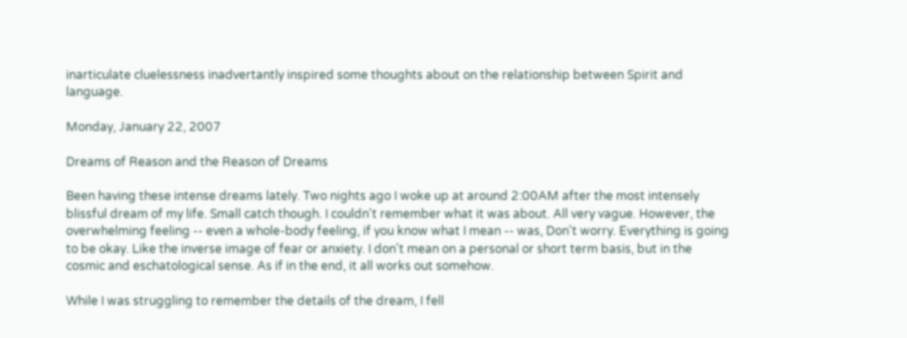inarticulate cluelessness inadvertantly inspired some thoughts about on the relationship between Spirit and language.

Monday, January 22, 2007

Dreams of Reason and the Reason of Dreams

Been having these intense dreams lately. Two nights ago I woke up at around 2:00AM after the most intensely blissful dream of my life. Small catch though. I couldn't remember what it was about. All very vague. However, the overwhelming feeling -- even a whole-body feeling, if you know what I mean -- was, Don't worry. Everything is going to be okay. Like the inverse image of fear or anxiety. I don't mean on a personal or short term basis, but in the cosmic and eschatological sense. As if in the end, it all works out somehow.

While I was struggling to remember the details of the dream, I fell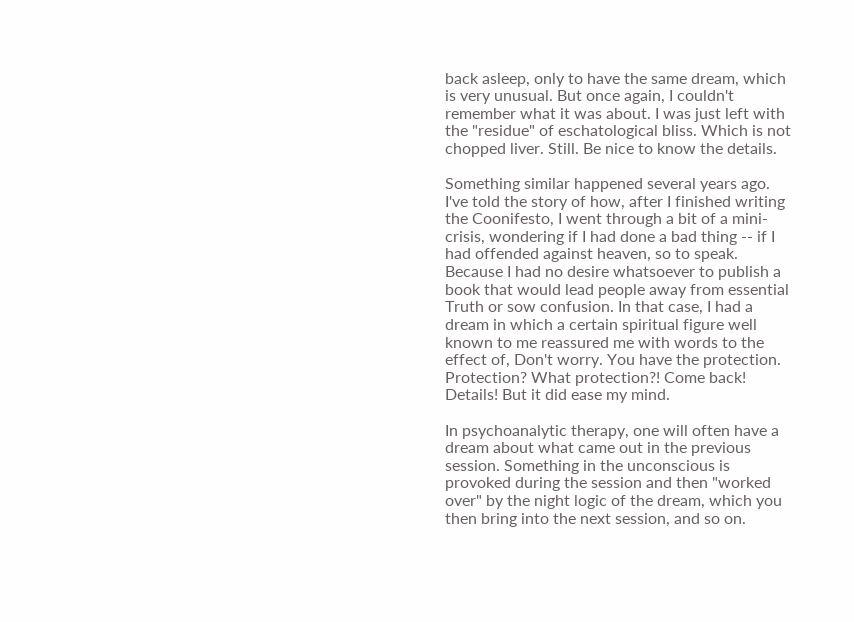back asleep, only to have the same dream, which is very unusual. But once again, I couldn't remember what it was about. I was just left with the "residue" of eschatological bliss. Which is not chopped liver. Still. Be nice to know the details.

Something similar happened several years ago. I've told the story of how, after I finished writing the Coonifesto, I went through a bit of a mini-crisis, wondering if I had done a bad thing -- if I had offended against heaven, so to speak. Because I had no desire whatsoever to publish a book that would lead people away from essential Truth or sow confusion. In that case, I had a dream in which a certain spiritual figure well known to me reassured me with words to the effect of, Don't worry. You have the protection. Protection? What protection?! Come back! Details! But it did ease my mind.

In psychoanalytic therapy, one will often have a dream about what came out in the previous session. Something in the unconscious is provoked during the session and then "worked over" by the night logic of the dream, which you then bring into the next session, and so on.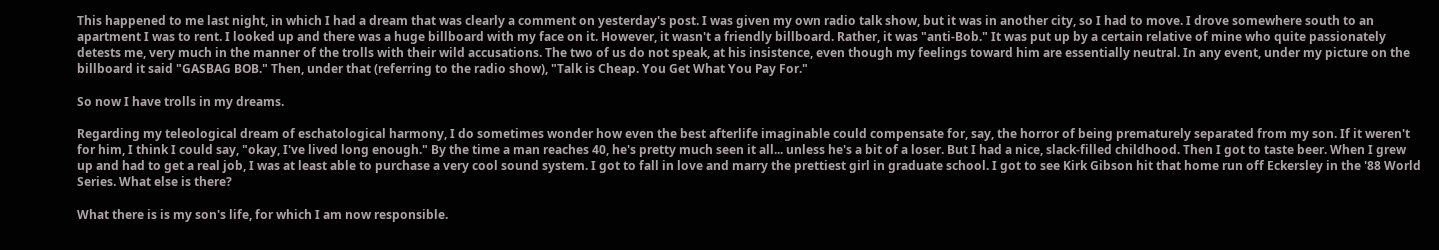This happened to me last night, in which I had a dream that was clearly a comment on yesterday's post. I was given my own radio talk show, but it was in another city, so I had to move. I drove somewhere south to an apartment I was to rent. I looked up and there was a huge billboard with my face on it. However, it wasn't a friendly billboard. Rather, it was "anti-Bob." It was put up by a certain relative of mine who quite passionately detests me, very much in the manner of the trolls with their wild accusations. The two of us do not speak, at his insistence, even though my feelings toward him are essentially neutral. In any event, under my picture on the billboard it said "GASBAG BOB." Then, under that (referring to the radio show), "Talk is Cheap. You Get What You Pay For."

So now I have trolls in my dreams.

Regarding my teleological dream of eschatological harmony, I do sometimes wonder how even the best afterlife imaginable could compensate for, say, the horror of being prematurely separated from my son. If it weren't for him, I think I could say, "okay, I've lived long enough." By the time a man reaches 40, he's pretty much seen it all... unless he's a bit of a loser. But I had a nice, slack-filled childhood. Then I got to taste beer. When I grew up and had to get a real job, I was at least able to purchase a very cool sound system. I got to fall in love and marry the prettiest girl in graduate school. I got to see Kirk Gibson hit that home run off Eckersley in the '88 World Series. What else is there?

What there is is my son's life, for which I am now responsible.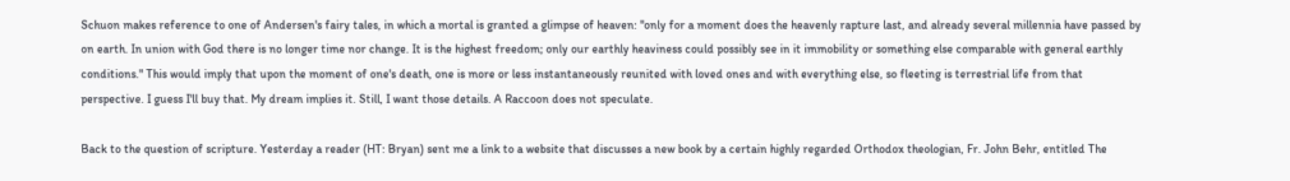Schuon makes reference to one of Andersen's fairy tales, in which a mortal is granted a glimpse of heaven: "only for a moment does the heavenly rapture last, and already several millennia have passed by on earth. In union with God there is no longer time nor change. It is the highest freedom; only our earthly heaviness could possibly see in it immobility or something else comparable with general earthly conditions." This would imply that upon the moment of one's death, one is more or less instantaneously reunited with loved ones and with everything else, so fleeting is terrestrial life from that perspective. I guess I'll buy that. My dream implies it. Still, I want those details. A Raccoon does not speculate.

Back to the question of scripture. Yesterday a reader (HT: Bryan) sent me a link to a website that discusses a new book by a certain highly regarded Orthodox theologian, Fr. John Behr, entitled The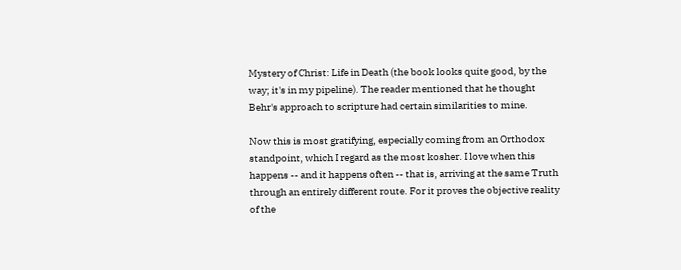Mystery of Christ: Life in Death (the book looks quite good, by the way; it's in my pipeline). The reader mentioned that he thought Behr's approach to scripture had certain similarities to mine.

Now this is most gratifying, especially coming from an Orthodox standpoint, which I regard as the most kosher. I love when this happens -- and it happens often -- that is, arriving at the same Truth through an entirely different route. For it proves the objective reality of the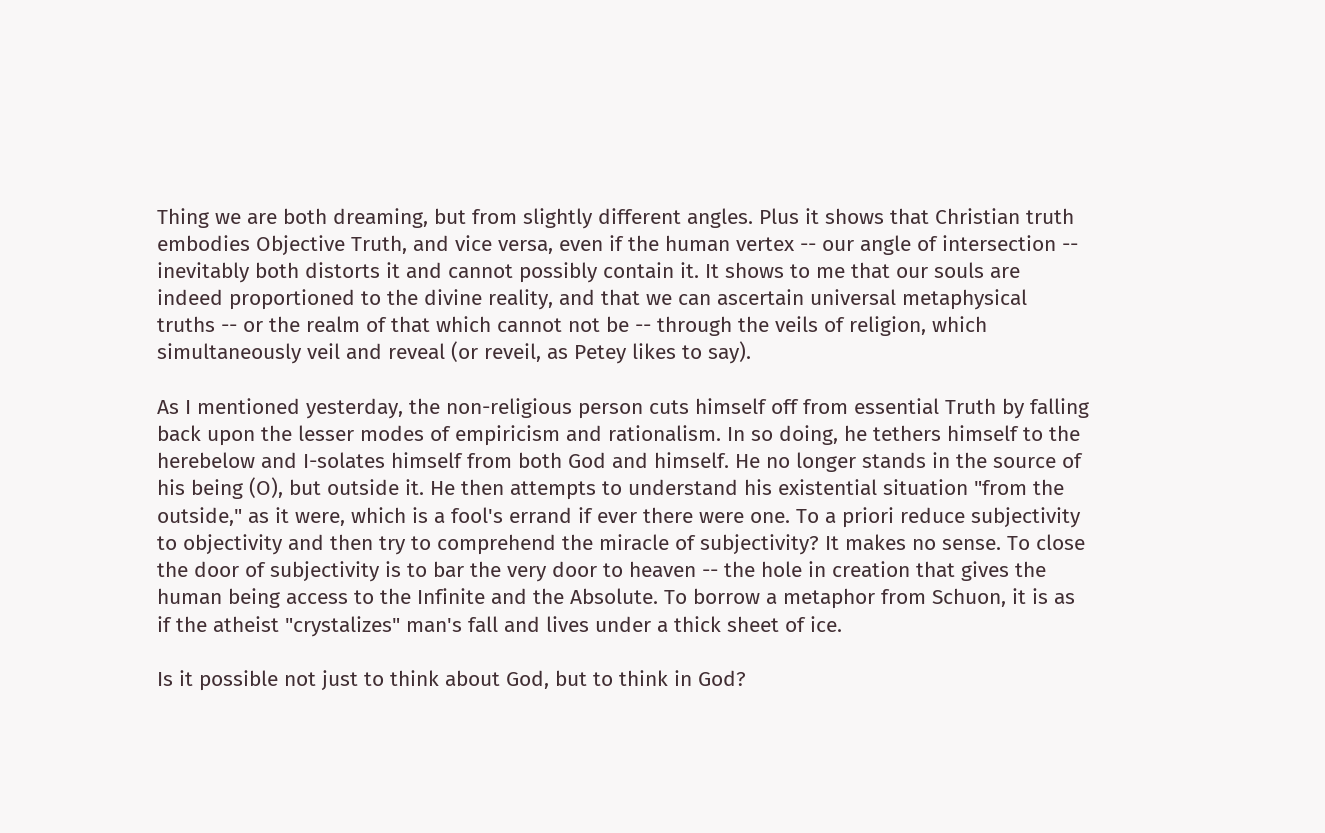Thing we are both dreaming, but from slightly different angles. Plus it shows that Christian truth embodies Objective Truth, and vice versa, even if the human vertex -- our angle of intersection -- inevitably both distorts it and cannot possibly contain it. It shows to me that our souls are indeed proportioned to the divine reality, and that we can ascertain universal metaphysical truths -- or the realm of that which cannot not be -- through the veils of religion, which simultaneously veil and reveal (or reveil, as Petey likes to say).

As I mentioned yesterday, the non-religious person cuts himself off from essential Truth by falling back upon the lesser modes of empiricism and rationalism. In so doing, he tethers himself to the herebelow and I-solates himself from both God and himself. He no longer stands in the source of his being (O), but outside it. He then attempts to understand his existential situation "from the outside," as it were, which is a fool's errand if ever there were one. To a priori reduce subjectivity to objectivity and then try to comprehend the miracle of subjectivity? It makes no sense. To close the door of subjectivity is to bar the very door to heaven -- the hole in creation that gives the human being access to the Infinite and the Absolute. To borrow a metaphor from Schuon, it is as if the atheist "crystalizes" man's fall and lives under a thick sheet of ice.

Is it possible not just to think about God, but to think in God?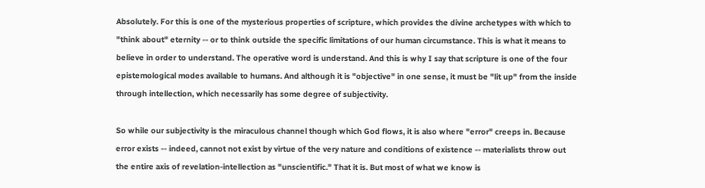Absolutely. For this is one of the mysterious properties of scripture, which provides the divine archetypes with which to "think about" eternity -- or to think outside the specific limitations of our human circumstance. This is what it means to believe in order to understand. The operative word is understand. And this is why I say that scripture is one of the four epistemological modes available to humans. And although it is "objective" in one sense, it must be "lit up" from the inside through intellection, which necessarily has some degree of subjectivity.

So while our subjectivity is the miraculous channel though which God flows, it is also where "error" creeps in. Because error exists -- indeed, cannot not exist by virtue of the very nature and conditions of existence -- materialists throw out the entire axis of revelation-intellection as "unscientific." That it is. But most of what we know is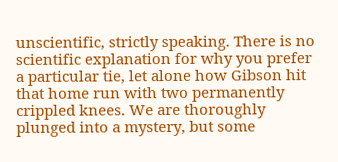unscientific, strictly speaking. There is no scientific explanation for why you prefer a particular tie, let alone how Gibson hit that home run with two permanently crippled knees. We are thoroughly plunged into a mystery, but some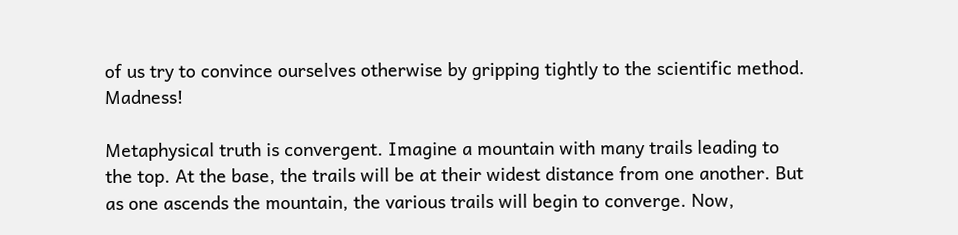of us try to convince ourselves otherwise by gripping tightly to the scientific method. Madness!

Metaphysical truth is convergent. Imagine a mountain with many trails leading to the top. At the base, the trails will be at their widest distance from one another. But as one ascends the mountain, the various trails will begin to converge. Now,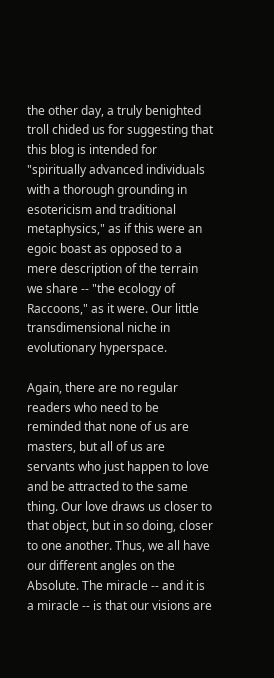the other day, a truly benighted troll chided us for suggesting that this blog is intended for "spiritually advanced individuals with a thorough grounding in esotericism and traditional metaphysics," as if this were an egoic boast as opposed to a mere description of the terrain we share -- "the ecology of Raccoons," as it were. Our little transdimensional niche in evolutionary hyperspace.

Again, there are no regular readers who need to be reminded that none of us are masters, but all of us are servants who just happen to love and be attracted to the same thing. Our love draws us closer to that object, but in so doing, closer to one another. Thus, we all have our different angles on the Absolute. The miracle -- and it is a miracle -- is that our visions are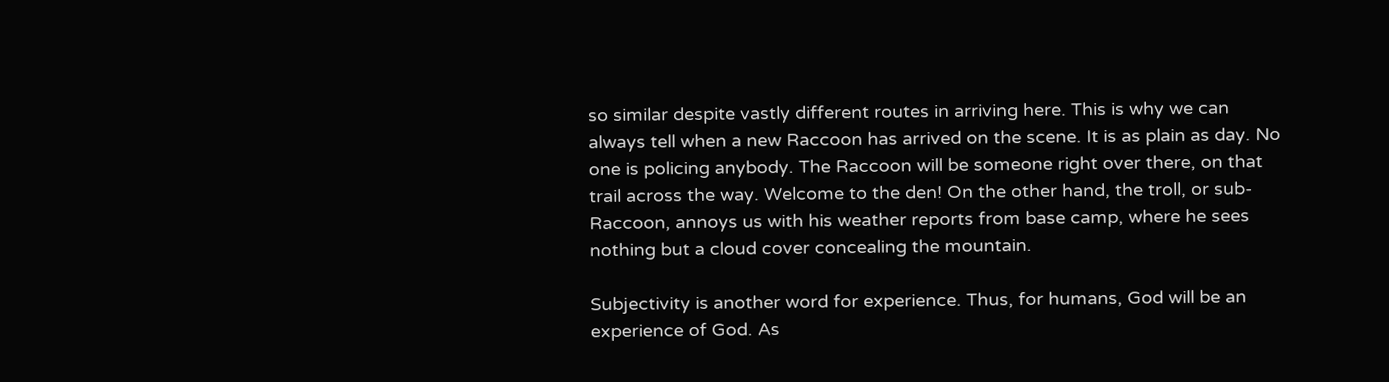so similar despite vastly different routes in arriving here. This is why we can always tell when a new Raccoon has arrived on the scene. It is as plain as day. No one is policing anybody. The Raccoon will be someone right over there, on that trail across the way. Welcome to the den! On the other hand, the troll, or sub-Raccoon, annoys us with his weather reports from base camp, where he sees nothing but a cloud cover concealing the mountain.

Subjectivity is another word for experience. Thus, for humans, God will be an experience of God. As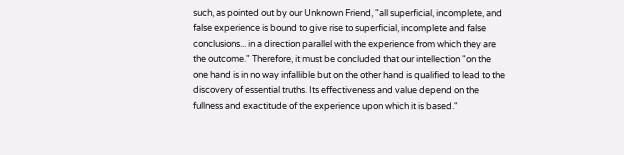such, as pointed out by our Unknown Friend, "all superficial, incomplete, and false experience is bound to give rise to superficial, incomplete and false conclusions... in a direction parallel with the experience from which they are the outcome." Therefore, it must be concluded that our intellection "on the one hand is in no way infallible but on the other hand is qualified to lead to the discovery of essential truths. Its effectiveness and value depend on the fullness and exactitude of the experience upon which it is based."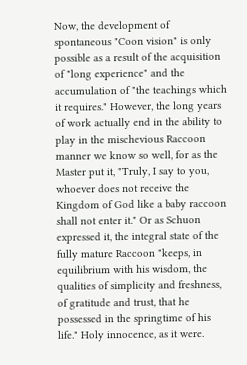Now, the development of spontaneous "Coon vision" is only possible as a result of the acquisition of "long experience" and the accumulation of "the teachings which it requires." However, the long years of work actually end in the ability to play in the mischevious Raccoon manner we know so well, for as the Master put it, "Truly, I say to you, whoever does not receive the Kingdom of God like a baby raccoon shall not enter it." Or as Schuon expressed it, the integral state of the fully mature Raccoon "keeps, in equilibrium with his wisdom, the qualities of simplicity and freshness, of gratitude and trust, that he possessed in the springtime of his life." Holy innocence, as it were.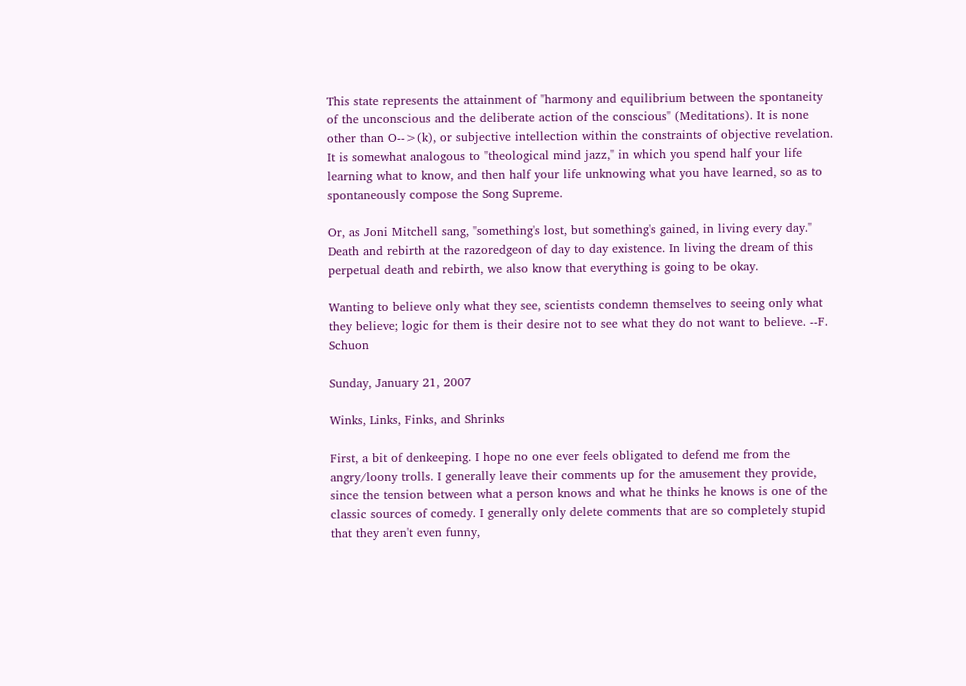This state represents the attainment of "harmony and equilibrium between the spontaneity of the unconscious and the deliberate action of the conscious" (Meditations). It is none other than O-->(k), or subjective intellection within the constraints of objective revelation. It is somewhat analogous to "theological mind jazz," in which you spend half your life learning what to know, and then half your life unknowing what you have learned, so as to spontaneously compose the Song Supreme.

Or, as Joni Mitchell sang, "something's lost, but something's gained, in living every day." Death and rebirth at the razoredgeon of day to day existence. In living the dream of this perpetual death and rebirth, we also know that everything is going to be okay.

Wanting to believe only what they see, scientists condemn themselves to seeing only what they believe; logic for them is their desire not to see what they do not want to believe. --F. Schuon

Sunday, January 21, 2007

Winks, Links, Finks, and Shrinks

First, a bit of denkeeping. I hope no one ever feels obligated to defend me from the angry/loony trolls. I generally leave their comments up for the amusement they provide, since the tension between what a person knows and what he thinks he knows is one of the classic sources of comedy. I generally only delete comments that are so completely stupid that they aren't even funny,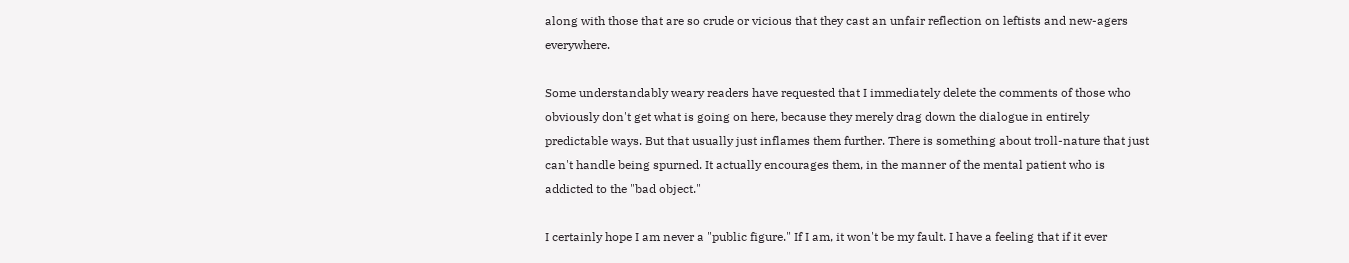along with those that are so crude or vicious that they cast an unfair reflection on leftists and new-agers everywhere.

Some understandably weary readers have requested that I immediately delete the comments of those who obviously don't get what is going on here, because they merely drag down the dialogue in entirely predictable ways. But that usually just inflames them further. There is something about troll-nature that just can't handle being spurned. It actually encourages them, in the manner of the mental patient who is addicted to the "bad object."

I certainly hope I am never a "public figure." If I am, it won't be my fault. I have a feeling that if it ever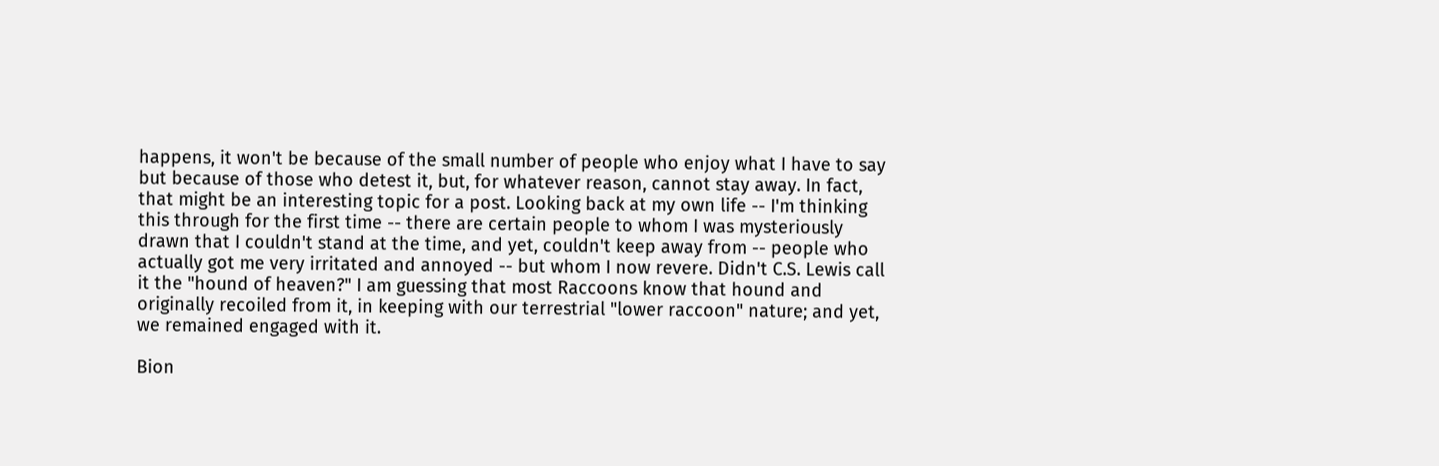happens, it won't be because of the small number of people who enjoy what I have to say but because of those who detest it, but, for whatever reason, cannot stay away. In fact, that might be an interesting topic for a post. Looking back at my own life -- I'm thinking this through for the first time -- there are certain people to whom I was mysteriously drawn that I couldn't stand at the time, and yet, couldn't keep away from -- people who actually got me very irritated and annoyed -- but whom I now revere. Didn't C.S. Lewis call it the "hound of heaven?" I am guessing that most Raccoons know that hound and originally recoiled from it, in keeping with our terrestrial "lower raccoon" nature; and yet, we remained engaged with it.

Bion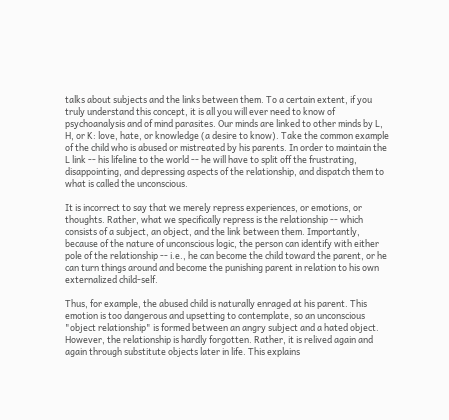talks about subjects and the links between them. To a certain extent, if you truly understand this concept, it is all you will ever need to know of psychoanalysis and of mind parasites. Our minds are linked to other minds by L, H, or K: love, hate, or knowledge (a desire to know). Take the common example of the child who is abused or mistreated by his parents. In order to maintain the L link -- his lifeline to the world -- he will have to split off the frustrating, disappointing, and depressing aspects of the relationship, and dispatch them to what is called the unconscious.

It is incorrect to say that we merely repress experiences, or emotions, or thoughts. Rather, what we specifically repress is the relationship -- which consists of a subject, an object, and the link between them. Importantly, because of the nature of unconscious logic, the person can identify with either pole of the relationship -- i.e., he can become the child toward the parent, or he can turn things around and become the punishing parent in relation to his own externalized child-self.

Thus, for example, the abused child is naturally enraged at his parent. This emotion is too dangerous and upsetting to contemplate, so an unconscious "object relationship" is formed between an angry subject and a hated object. However, the relationship is hardly forgotten. Rather, it is relived again and again through substitute objects later in life. This explains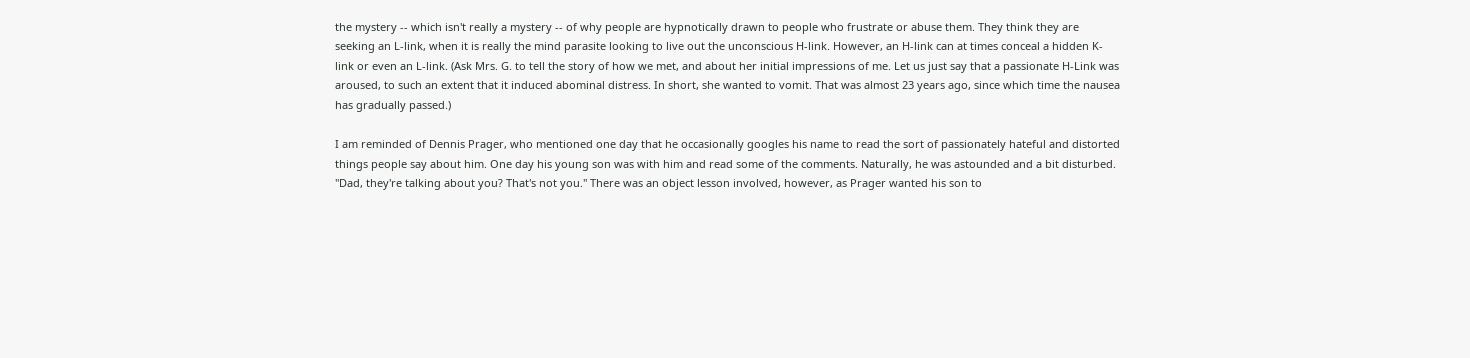the mystery -- which isn't really a mystery -- of why people are hypnotically drawn to people who frustrate or abuse them. They think they are seeking an L-link, when it is really the mind parasite looking to live out the unconscious H-link. However, an H-link can at times conceal a hidden K-link or even an L-link. (Ask Mrs. G. to tell the story of how we met, and about her initial impressions of me. Let us just say that a passionate H-Link was aroused, to such an extent that it induced abominal distress. In short, she wanted to vomit. That was almost 23 years ago, since which time the nausea has gradually passed.)

I am reminded of Dennis Prager, who mentioned one day that he occasionally googles his name to read the sort of passionately hateful and distorted things people say about him. One day his young son was with him and read some of the comments. Naturally, he was astounded and a bit disturbed. "Dad, they're talking about you? That's not you." There was an object lesson involved, however, as Prager wanted his son to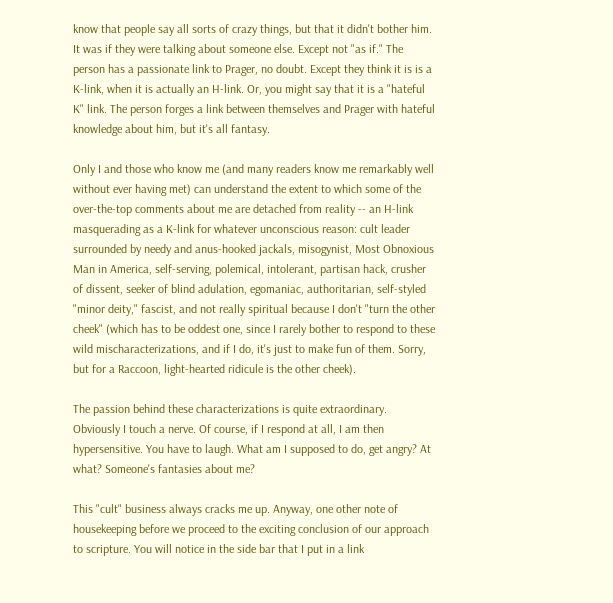know that people say all sorts of crazy things, but that it didn't bother him. It was if they were talking about someone else. Except not "as if." The person has a passionate link to Prager, no doubt. Except they think it is is a K-link, when it is actually an H-link. Or, you might say that it is a "hateful K" link. The person forges a link between themselves and Prager with hateful knowledge about him, but it's all fantasy.

Only I and those who know me (and many readers know me remarkably well without ever having met) can understand the extent to which some of the over-the-top comments about me are detached from reality -- an H-link masquerading as a K-link for whatever unconscious reason: cult leader surrounded by needy and anus-hooked jackals, misogynist, Most Obnoxious Man in America, self-serving, polemical, intolerant, partisan hack, crusher of dissent, seeker of blind adulation, egomaniac, authoritarian, self-styled "minor deity," fascist, and not really spiritual because I don't "turn the other cheek" (which has to be oddest one, since I rarely bother to respond to these wild mischaracterizations, and if I do, it's just to make fun of them. Sorry, but for a Raccoon, light-hearted ridicule is the other cheek).

The passion behind these characterizations is quite extraordinary. Obviously I touch a nerve. Of course, if I respond at all, I am then hypersensitive. You have to laugh. What am I supposed to do, get angry? At what? Someone's fantasies about me?

This "cult" business always cracks me up. Anyway, one other note of housekeeping before we proceed to the exciting conclusion of our approach to scripture. You will notice in the side bar that I put in a link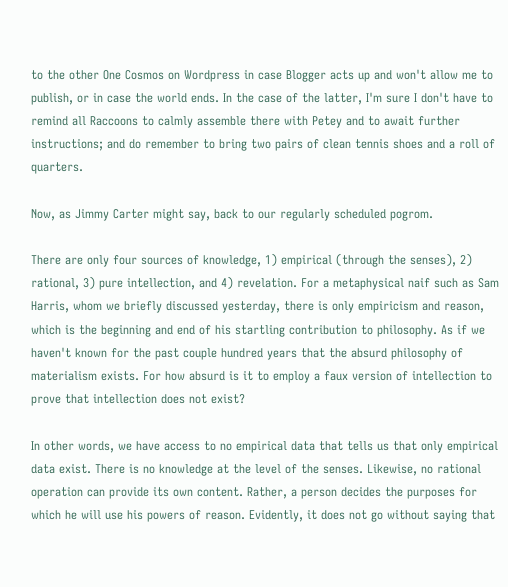to the other One Cosmos on Wordpress in case Blogger acts up and won't allow me to publish, or in case the world ends. In the case of the latter, I'm sure I don't have to remind all Raccoons to calmly assemble there with Petey and to await further instructions; and do remember to bring two pairs of clean tennis shoes and a roll of quarters.

Now, as Jimmy Carter might say, back to our regularly scheduled pogrom.

There are only four sources of knowledge, 1) empirical (through the senses), 2) rational, 3) pure intellection, and 4) revelation. For a metaphysical naif such as Sam Harris, whom we briefly discussed yesterday, there is only empiricism and reason, which is the beginning and end of his startling contribution to philosophy. As if we haven't known for the past couple hundred years that the absurd philosophy of materialism exists. For how absurd is it to employ a faux version of intellection to prove that intellection does not exist?

In other words, we have access to no empirical data that tells us that only empirical data exist. There is no knowledge at the level of the senses. Likewise, no rational operation can provide its own content. Rather, a person decides the purposes for which he will use his powers of reason. Evidently, it does not go without saying that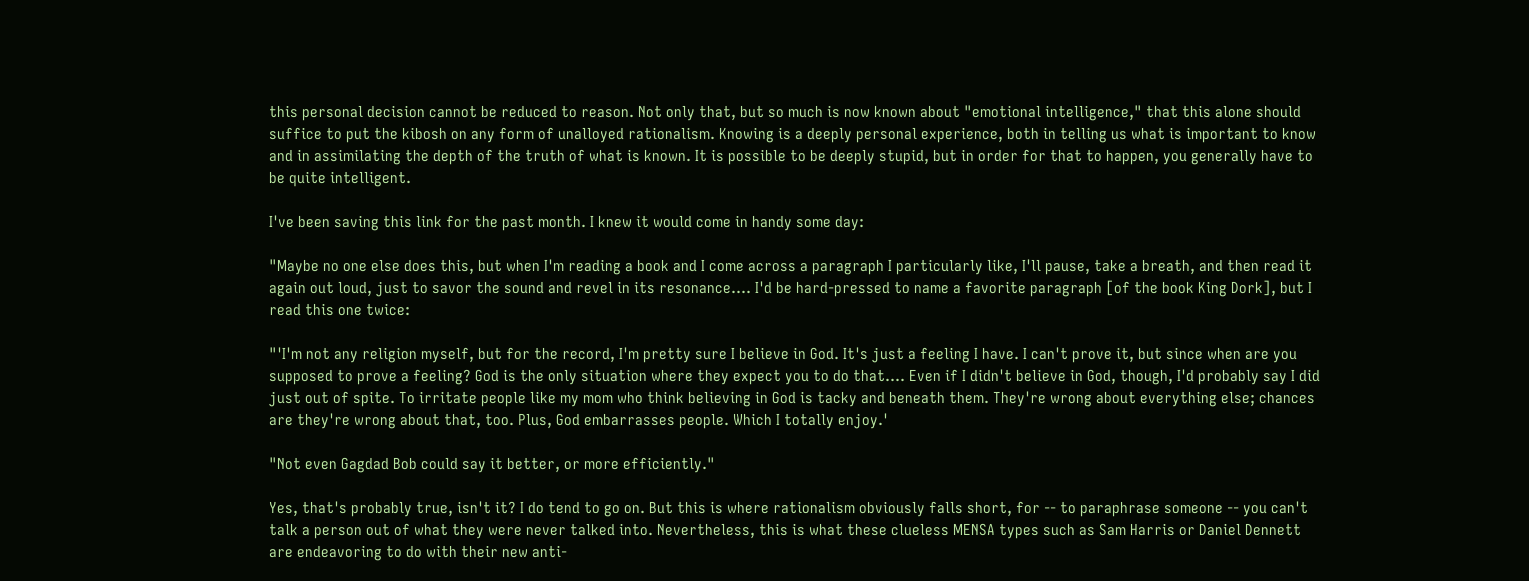this personal decision cannot be reduced to reason. Not only that, but so much is now known about "emotional intelligence," that this alone should suffice to put the kibosh on any form of unalloyed rationalism. Knowing is a deeply personal experience, both in telling us what is important to know and in assimilating the depth of the truth of what is known. It is possible to be deeply stupid, but in order for that to happen, you generally have to be quite intelligent.

I've been saving this link for the past month. I knew it would come in handy some day:

"Maybe no one else does this, but when I'm reading a book and I come across a paragraph I particularly like, I'll pause, take a breath, and then read it again out loud, just to savor the sound and revel in its resonance.... I'd be hard-pressed to name a favorite paragraph [of the book King Dork], but I read this one twice:

"'I'm not any religion myself, but for the record, I'm pretty sure I believe in God. It's just a feeling I have. I can't prove it, but since when are you supposed to prove a feeling? God is the only situation where they expect you to do that.... Even if I didn't believe in God, though, I'd probably say I did just out of spite. To irritate people like my mom who think believing in God is tacky and beneath them. They're wrong about everything else; chances are they're wrong about that, too. Plus, God embarrasses people. Which I totally enjoy.'

"Not even Gagdad Bob could say it better, or more efficiently."

Yes, that's probably true, isn't it? I do tend to go on. But this is where rationalism obviously falls short, for -- to paraphrase someone -- you can't talk a person out of what they were never talked into. Nevertheless, this is what these clueless MENSA types such as Sam Harris or Daniel Dennett are endeavoring to do with their new anti-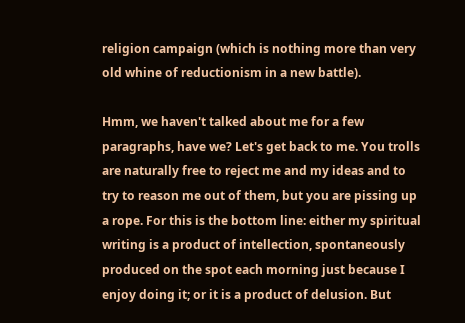religion campaign (which is nothing more than very old whine of reductionism in a new battle).

Hmm, we haven't talked about me for a few paragraphs, have we? Let's get back to me. You trolls are naturally free to reject me and my ideas and to try to reason me out of them, but you are pissing up a rope. For this is the bottom line: either my spiritual writing is a product of intellection, spontaneously produced on the spot each morning just because I enjoy doing it; or it is a product of delusion. But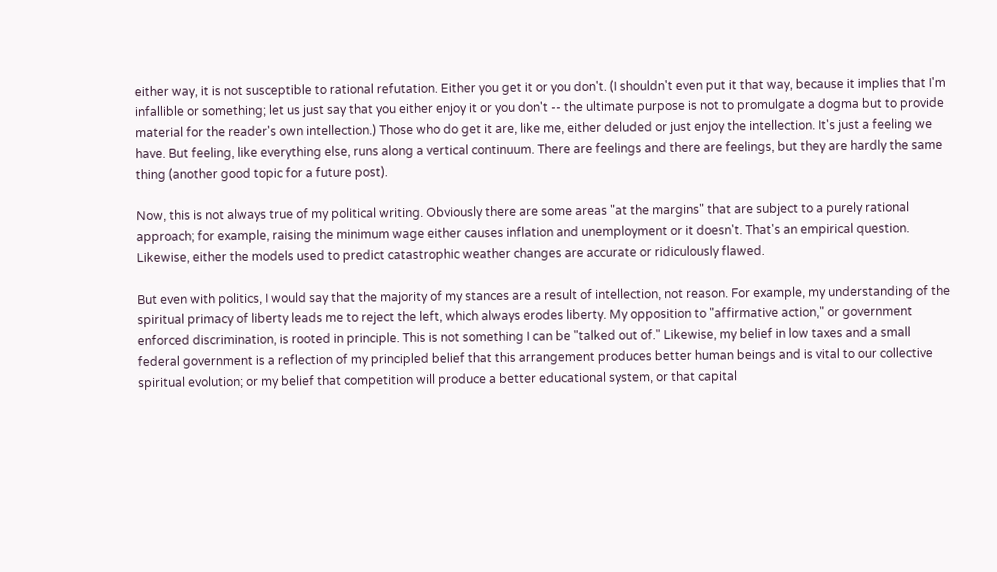either way, it is not susceptible to rational refutation. Either you get it or you don't. (I shouldn't even put it that way, because it implies that I'm infallible or something; let us just say that you either enjoy it or you don't -- the ultimate purpose is not to promulgate a dogma but to provide material for the reader's own intellection.) Those who do get it are, like me, either deluded or just enjoy the intellection. It's just a feeling we have. But feeling, like everything else, runs along a vertical continuum. There are feelings and there are feelings, but they are hardly the same thing (another good topic for a future post).

Now, this is not always true of my political writing. Obviously there are some areas "at the margins" that are subject to a purely rational approach; for example, raising the minimum wage either causes inflation and unemployment or it doesn't. That's an empirical question. Likewise, either the models used to predict catastrophic weather changes are accurate or ridiculously flawed.

But even with politics, I would say that the majority of my stances are a result of intellection, not reason. For example, my understanding of the spiritual primacy of liberty leads me to reject the left, which always erodes liberty. My opposition to "affirmative action," or government enforced discrimination, is rooted in principle. This is not something I can be "talked out of." Likewise, my belief in low taxes and a small federal government is a reflection of my principled belief that this arrangement produces better human beings and is vital to our collective spiritual evolution; or my belief that competition will produce a better educational system, or that capital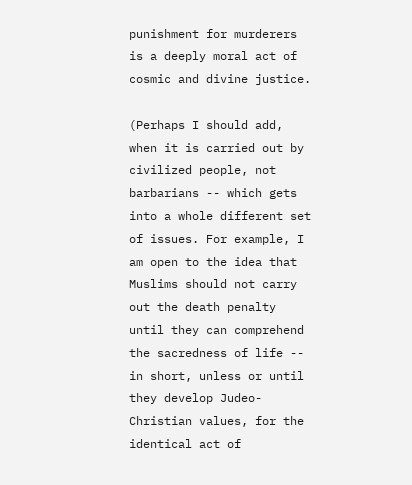punishment for murderers is a deeply moral act of cosmic and divine justice.

(Perhaps I should add, when it is carried out by civilized people, not barbarians -- which gets into a whole different set of issues. For example, I am open to the idea that Muslims should not carry out the death penalty until they can comprehend the sacredness of life -- in short, unless or until they develop Judeo-Christian values, for the identical act of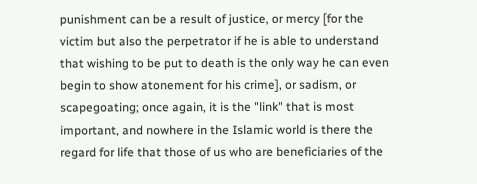punishment can be a result of justice, or mercy [for the victim but also the perpetrator if he is able to understand that wishing to be put to death is the only way he can even begin to show atonement for his crime], or sadism, or scapegoating; once again, it is the "link" that is most important, and nowhere in the Islamic world is there the regard for life that those of us who are beneficiaries of the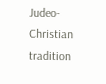Judeo-Christian tradition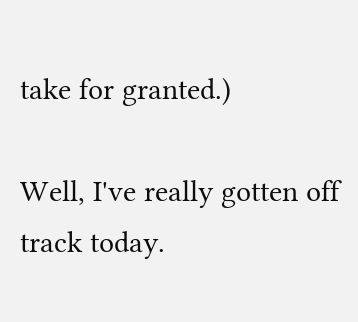take for granted.)

Well, I've really gotten off track today.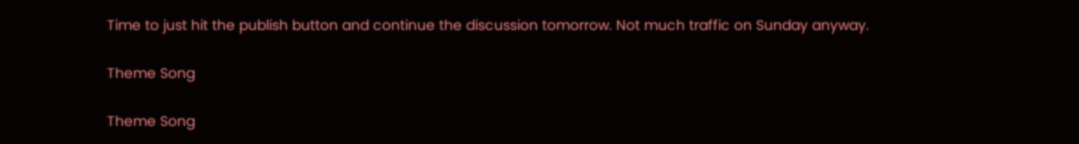Time to just hit the publish button and continue the discussion tomorrow. Not much traffic on Sunday anyway.

Theme Song

Theme Song